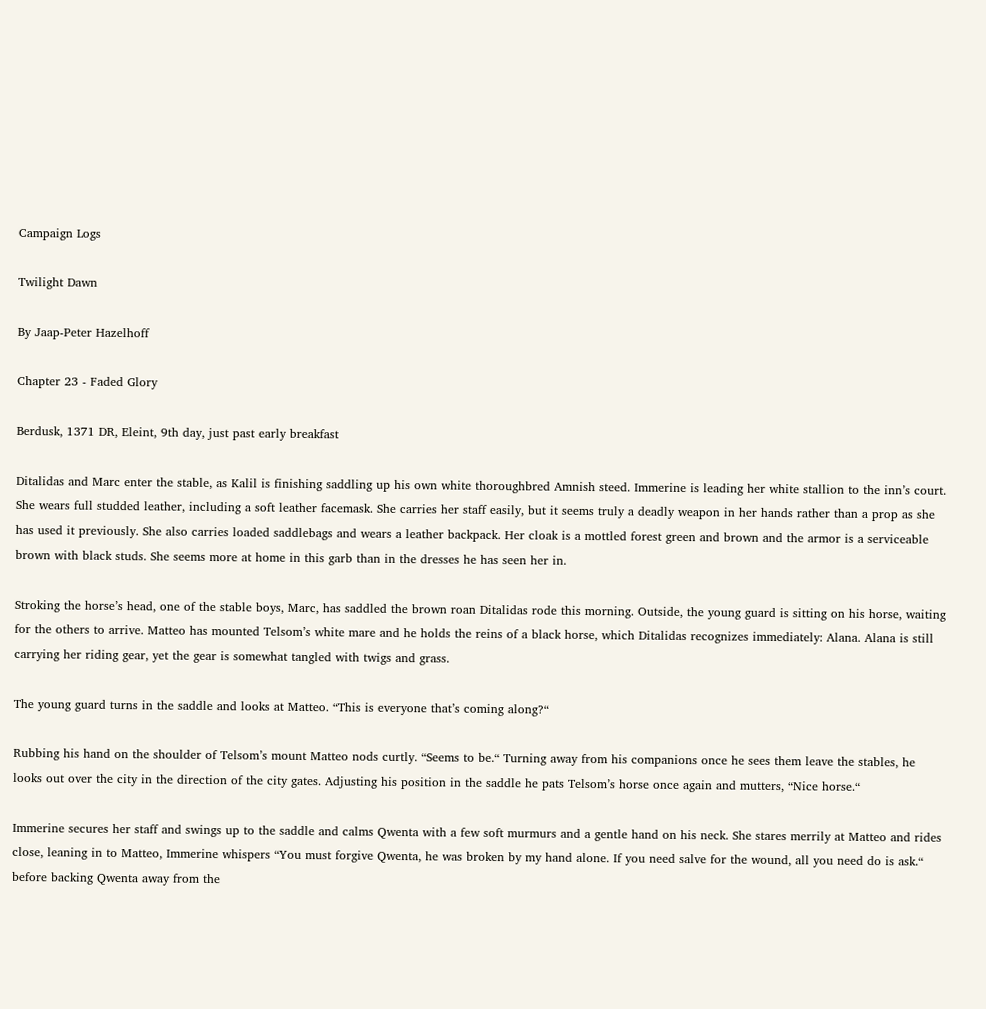Campaign Logs

Twilight Dawn

By Jaap-Peter Hazelhoff

Chapter 23 - Faded Glory

Berdusk, 1371 DR, Eleint, 9th day, just past early breakfast

Ditalidas and Marc enter the stable, as Kalil is finishing saddling up his own white thoroughbred Amnish steed. Immerine is leading her white stallion to the inn’s court. She wears full studded leather, including a soft leather facemask. She carries her staff easily, but it seems truly a deadly weapon in her hands rather than a prop as she has used it previously. She also carries loaded saddlebags and wears a leather backpack. Her cloak is a mottled forest green and brown and the armor is a serviceable brown with black studs. She seems more at home in this garb than in the dresses he has seen her in.

Stroking the horse’s head, one of the stable boys, Marc, has saddled the brown roan Ditalidas rode this morning. Outside, the young guard is sitting on his horse, waiting for the others to arrive. Matteo has mounted Telsom’s white mare and he holds the reins of a black horse, which Ditalidas recognizes immediately: Alana. Alana is still carrying her riding gear, yet the gear is somewhat tangled with twigs and grass.

The young guard turns in the saddle and looks at Matteo. “This is everyone that’s coming along?“

Rubbing his hand on the shoulder of Telsom’s mount Matteo nods curtly. “Seems to be.“ Turning away from his companions once he sees them leave the stables, he looks out over the city in the direction of the city gates. Adjusting his position in the saddle he pats Telsom’s horse once again and mutters, “Nice horse.“

Immerine secures her staff and swings up to the saddle and calms Qwenta with a few soft murmurs and a gentle hand on his neck. She stares merrily at Matteo and rides close, leaning in to Matteo, Immerine whispers “You must forgive Qwenta, he was broken by my hand alone. If you need salve for the wound, all you need do is ask.“ before backing Qwenta away from the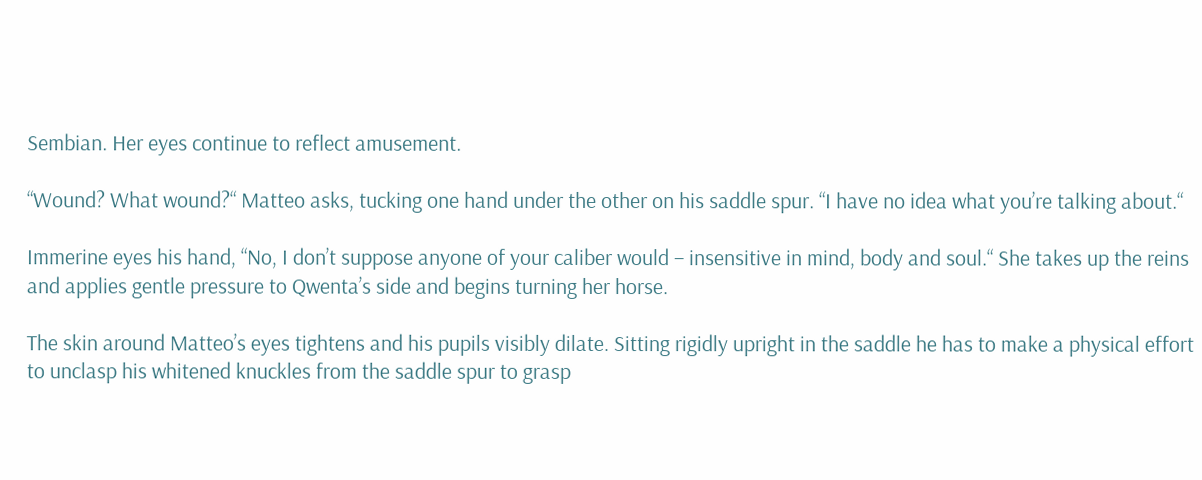Sembian. Her eyes continue to reflect amusement.

“Wound? What wound?“ Matteo asks, tucking one hand under the other on his saddle spur. “I have no idea what you’re talking about.“

Immerine eyes his hand, “No, I don’t suppose anyone of your caliber would – insensitive in mind, body and soul.“ She takes up the reins and applies gentle pressure to Qwenta’s side and begins turning her horse.

The skin around Matteo’s eyes tightens and his pupils visibly dilate. Sitting rigidly upright in the saddle he has to make a physical effort to unclasp his whitened knuckles from the saddle spur to grasp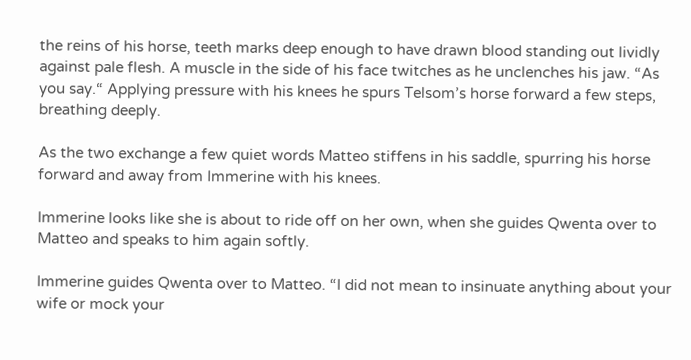the reins of his horse, teeth marks deep enough to have drawn blood standing out lividly against pale flesh. A muscle in the side of his face twitches as he unclenches his jaw. “As you say.“ Applying pressure with his knees he spurs Telsom’s horse forward a few steps, breathing deeply.

As the two exchange a few quiet words Matteo stiffens in his saddle, spurring his horse forward and away from Immerine with his knees.

Immerine looks like she is about to ride off on her own, when she guides Qwenta over to Matteo and speaks to him again softly.

Immerine guides Qwenta over to Matteo. “I did not mean to insinuate anything about your wife or mock your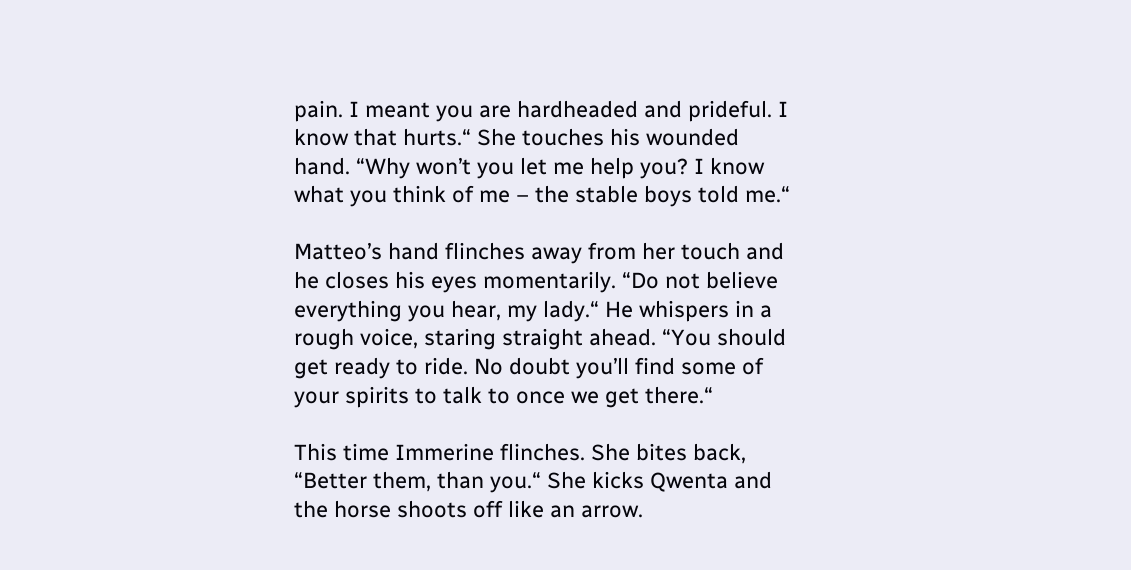pain. I meant you are hardheaded and prideful. I know that hurts.“ She touches his wounded hand. “Why won’t you let me help you? I know what you think of me – the stable boys told me.“

Matteo’s hand flinches away from her touch and he closes his eyes momentarily. “Do not believe everything you hear, my lady.“ He whispers in a rough voice, staring straight ahead. “You should get ready to ride. No doubt you’ll find some of your spirits to talk to once we get there.“

This time Immerine flinches. She bites back, “Better them, than you.“ She kicks Qwenta and the horse shoots off like an arrow.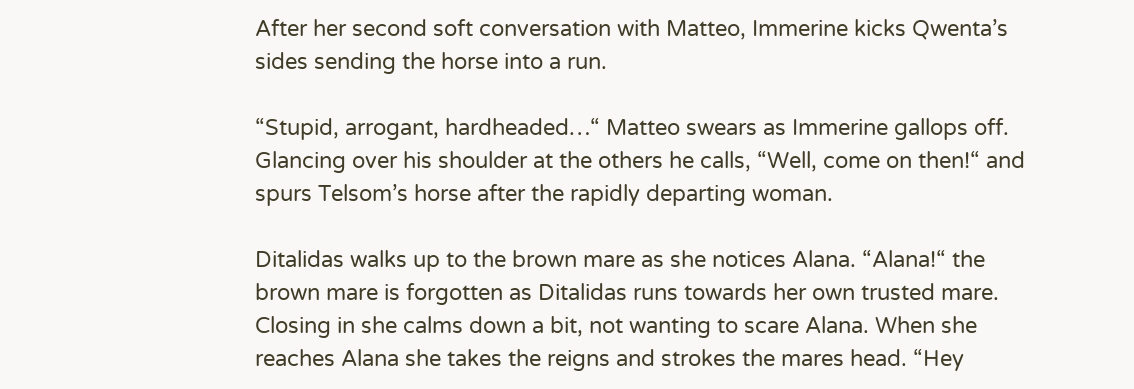After her second soft conversation with Matteo, Immerine kicks Qwenta’s sides sending the horse into a run.

“Stupid, arrogant, hardheaded…“ Matteo swears as Immerine gallops off. Glancing over his shoulder at the others he calls, “Well, come on then!“ and spurs Telsom’s horse after the rapidly departing woman.

Ditalidas walks up to the brown mare as she notices Alana. “Alana!“ the brown mare is forgotten as Ditalidas runs towards her own trusted mare. Closing in she calms down a bit, not wanting to scare Alana. When she reaches Alana she takes the reigns and strokes the mares head. “Hey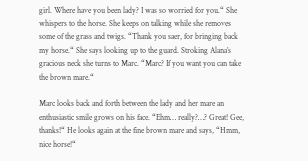girl. Where have you been lady? I was so worried for you.“ She whispers to the horse. She keeps on talking while she removes some of the grass and twigs. “Thank you saer, for bringing back my horse.“ She says looking up to the guard. Stroking Alana’s gracious neck she turns to Marc. “Marc? If you want you can take the brown mare.“

Marc looks back and forth between the lady and her mare an enthusiastic smile grows on his face. “Ehm… really?…? Great! Gee, thanks!“ He looks again at the fine brown mare and says, “Hmm, nice horse!“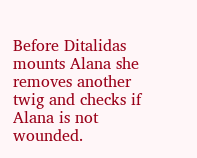Before Ditalidas mounts Alana she removes another twig and checks if Alana is not wounded.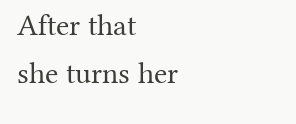After that she turns her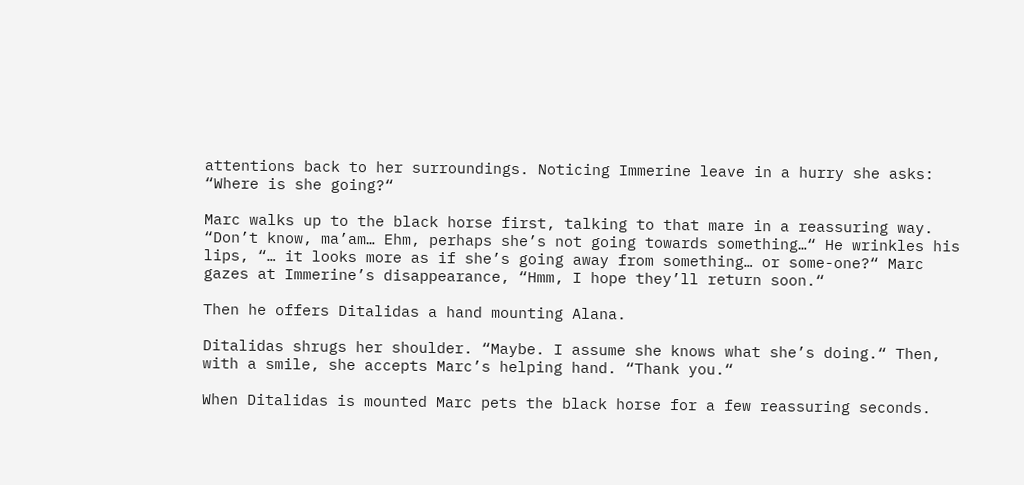attentions back to her surroundings. Noticing Immerine leave in a hurry she asks: “Where is she going?“

Marc walks up to the black horse first, talking to that mare in a reassuring way. “Don’t know, ma’am… Ehm, perhaps she’s not going towards something…“ He wrinkles his lips, “… it looks more as if she’s going away from something… or some-one?“ Marc gazes at Immerine’s disappearance, “Hmm, I hope they’ll return soon.“

Then he offers Ditalidas a hand mounting Alana.

Ditalidas shrugs her shoulder. “Maybe. I assume she knows what she’s doing.“ Then, with a smile, she accepts Marc’s helping hand. “Thank you.“

When Ditalidas is mounted Marc pets the black horse for a few reassuring seconds.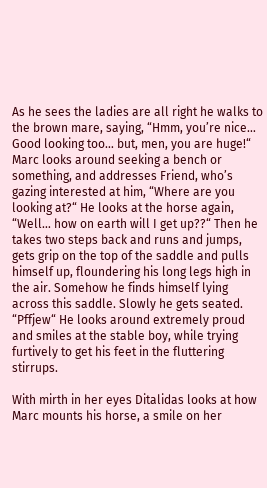As he sees the ladies are all right he walks to the brown mare, saying, “Hmm, you’re nice… Good looking too… but, men, you are huge!“ Marc looks around seeking a bench or something, and addresses Friend, who’s gazing interested at him, “Where are you looking at?“ He looks at the horse again, “Well… how on earth will I get up??“ Then he takes two steps back and runs and jumps, gets grip on the top of the saddle and pulls himself up, floundering his long legs high in the air. Somehow he finds himself lying across this saddle. Slowly he gets seated. “Pffjew“ He looks around extremely proud and smiles at the stable boy, while trying furtively to get his feet in the fluttering stirrups.

With mirth in her eyes Ditalidas looks at how Marc mounts his horse, a smile on her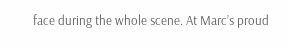face during the whole scene. At Marc’s proud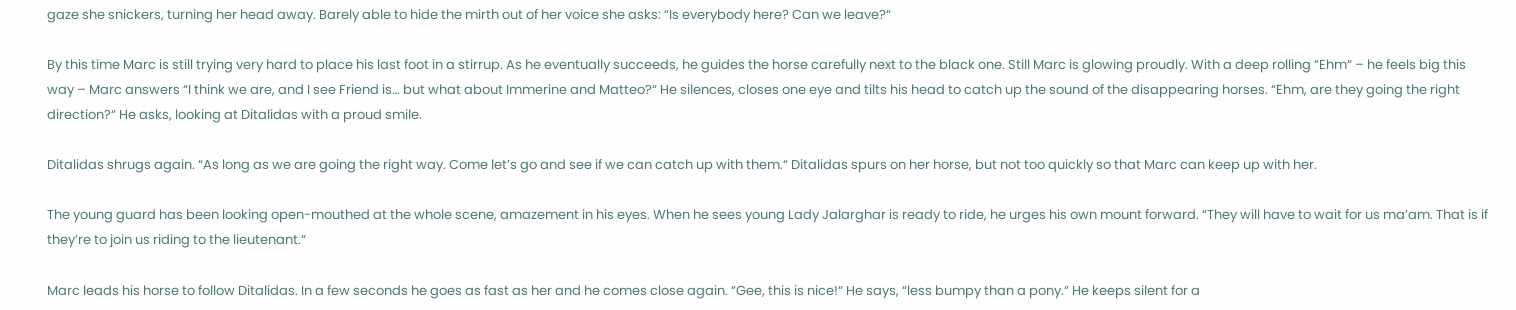gaze she snickers, turning her head away. Barely able to hide the mirth out of her voice she asks: “Is everybody here? Can we leave?“

By this time Marc is still trying very hard to place his last foot in a stirrup. As he eventually succeeds, he guides the horse carefully next to the black one. Still Marc is glowing proudly. With a deep rolling “Ehm“ – he feels big this way – Marc answers “I think we are, and I see Friend is… but what about Immerine and Matteo?“ He silences, closes one eye and tilts his head to catch up the sound of the disappearing horses. “Ehm, are they going the right direction?“ He asks, looking at Ditalidas with a proud smile.

Ditalidas shrugs again. “As long as we are going the right way. Come let’s go and see if we can catch up with them.“ Ditalidas spurs on her horse, but not too quickly so that Marc can keep up with her.

The young guard has been looking open-mouthed at the whole scene, amazement in his eyes. When he sees young Lady Jalarghar is ready to ride, he urges his own mount forward. “They will have to wait for us ma’am. That is if they’re to join us riding to the lieutenant.“

Marc leads his horse to follow Ditalidas. In a few seconds he goes as fast as her and he comes close again. “Gee, this is nice!“ He says, “less bumpy than a pony.“ He keeps silent for a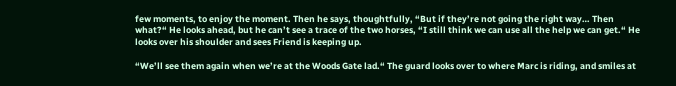few moments, to enjoy the moment. Then he says, thoughtfully, “But if they’re not going the right way… Then what?“ He looks ahead, but he can’t see a trace of the two horses, “I still think we can use all the help we can get.“ He looks over his shoulder and sees Friend is keeping up.

“We’ll see them again when we’re at the Woods Gate lad.“ The guard looks over to where Marc is riding, and smiles at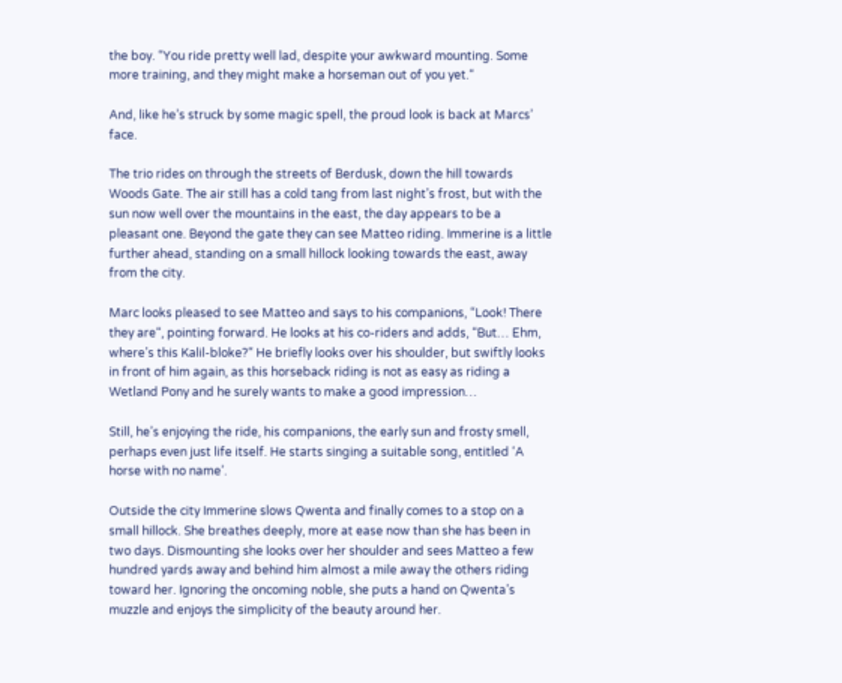the boy. “You ride pretty well lad, despite your awkward mounting. Some more training, and they might make a horseman out of you yet.“

And, like he’s struck by some magic spell, the proud look is back at Marcs’ face.

The trio rides on through the streets of Berdusk, down the hill towards Woods Gate. The air still has a cold tang from last night’s frost, but with the sun now well over the mountains in the east, the day appears to be a pleasant one. Beyond the gate they can see Matteo riding. Immerine is a little further ahead, standing on a small hillock looking towards the east, away from the city.

Marc looks pleased to see Matteo and says to his companions, “Look! There they are“, pointing forward. He looks at his co-riders and adds, “But… Ehm, where’s this Kalil-bloke?“ He briefly looks over his shoulder, but swiftly looks in front of him again, as this horseback riding is not as easy as riding a Wetland Pony and he surely wants to make a good impression…

Still, he’s enjoying the ride, his companions, the early sun and frosty smell, perhaps even just life itself. He starts singing a suitable song, entitled ‘A horse with no name’.

Outside the city Immerine slows Qwenta and finally comes to a stop on a small hillock. She breathes deeply, more at ease now than she has been in two days. Dismounting she looks over her shoulder and sees Matteo a few hundred yards away and behind him almost a mile away the others riding toward her. Ignoring the oncoming noble, she puts a hand on Qwenta’s muzzle and enjoys the simplicity of the beauty around her.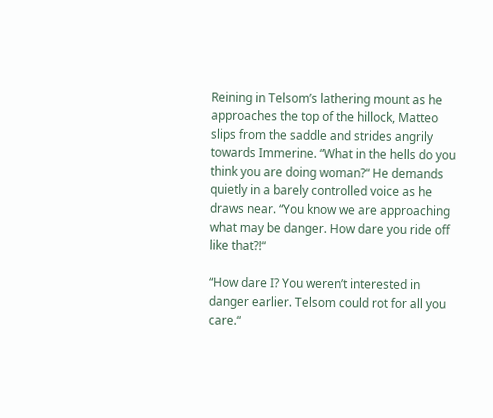Reining in Telsom’s lathering mount as he approaches the top of the hillock, Matteo slips from the saddle and strides angrily towards Immerine. “What in the hells do you think you are doing woman?“ He demands quietly in a barely controlled voice as he draws near. “You know we are approaching what may be danger. How dare you ride off like that?!“

“How dare I? You weren’t interested in danger earlier. Telsom could rot for all you care.“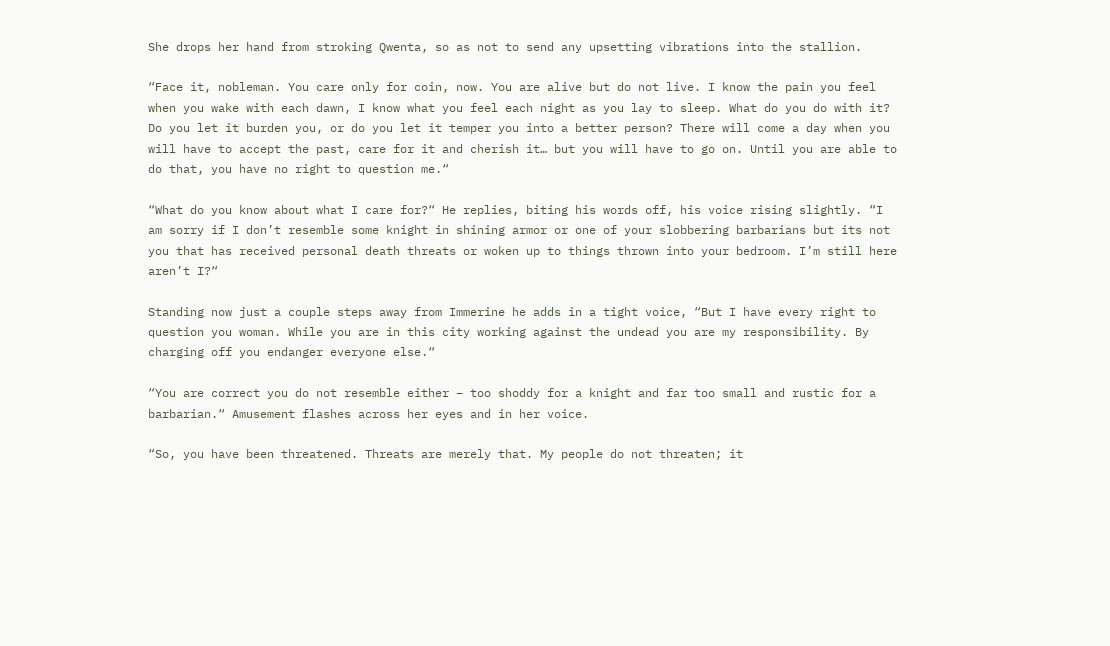She drops her hand from stroking Qwenta, so as not to send any upsetting vibrations into the stallion.

“Face it, nobleman. You care only for coin, now. You are alive but do not live. I know the pain you feel when you wake with each dawn, I know what you feel each night as you lay to sleep. What do you do with it? Do you let it burden you, or do you let it temper you into a better person? There will come a day when you will have to accept the past, care for it and cherish it… but you will have to go on. Until you are able to do that, you have no right to question me.“

“What do you know about what I care for?“ He replies, biting his words off, his voice rising slightly. “I am sorry if I don’t resemble some knight in shining armor or one of your slobbering barbarians but its not you that has received personal death threats or woken up to things thrown into your bedroom. I’m still here aren’t I?“

Standing now just a couple steps away from Immerine he adds in a tight voice, “But I have every right to question you woman. While you are in this city working against the undead you are my responsibility. By charging off you endanger everyone else.“

“You are correct you do not resemble either – too shoddy for a knight and far too small and rustic for a barbarian.“ Amusement flashes across her eyes and in her voice.

“So, you have been threatened. Threats are merely that. My people do not threaten; it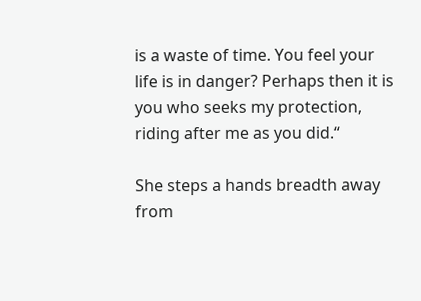is a waste of time. You feel your life is in danger? Perhaps then it is you who seeks my protection, riding after me as you did.“

She steps a hands breadth away from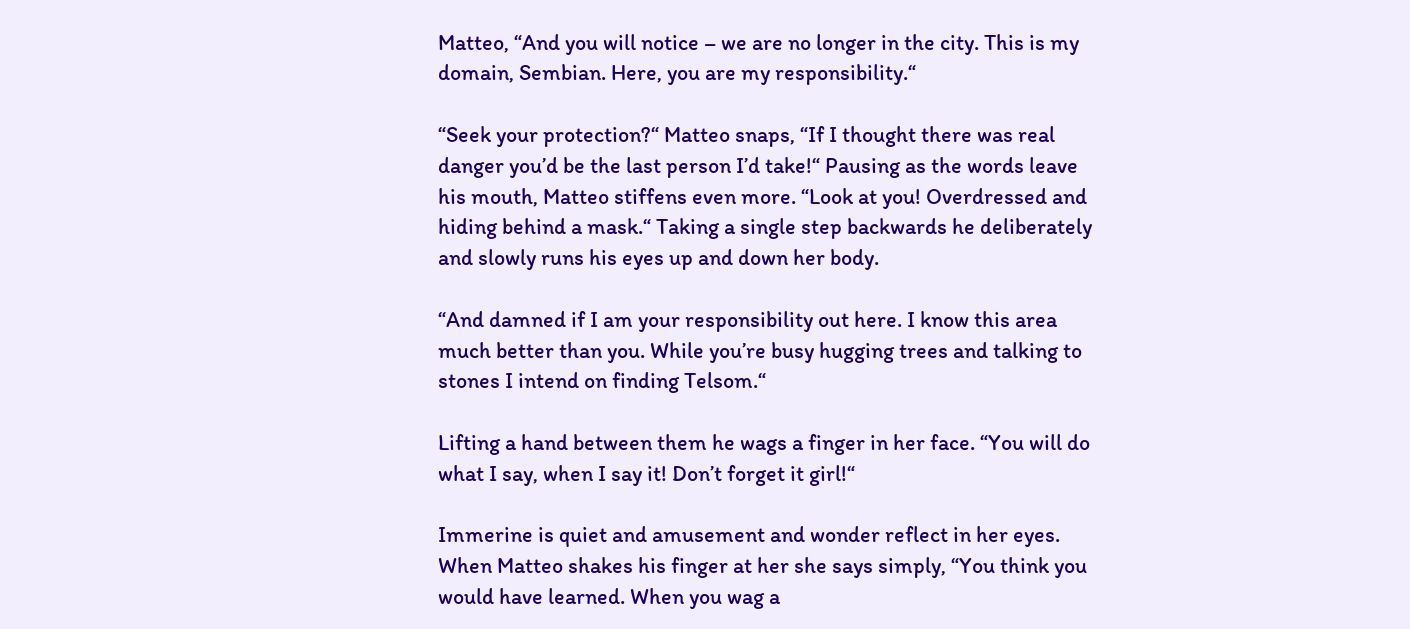Matteo, “And you will notice – we are no longer in the city. This is my domain, Sembian. Here, you are my responsibility.“

“Seek your protection?“ Matteo snaps, “If I thought there was real danger you’d be the last person I’d take!“ Pausing as the words leave his mouth, Matteo stiffens even more. “Look at you! Overdressed and hiding behind a mask.“ Taking a single step backwards he deliberately and slowly runs his eyes up and down her body.

“And damned if I am your responsibility out here. I know this area much better than you. While you’re busy hugging trees and talking to stones I intend on finding Telsom.“

Lifting a hand between them he wags a finger in her face. “You will do what I say, when I say it! Don’t forget it girl!“

Immerine is quiet and amusement and wonder reflect in her eyes. When Matteo shakes his finger at her she says simply, “You think you would have learned. When you wag a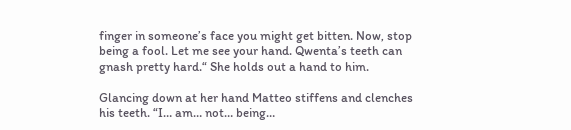finger in someone’s face you might get bitten. Now, stop being a fool. Let me see your hand. Qwenta’s teeth can gnash pretty hard.“ She holds out a hand to him.

Glancing down at her hand Matteo stiffens and clenches his teeth. “I… am… not… being…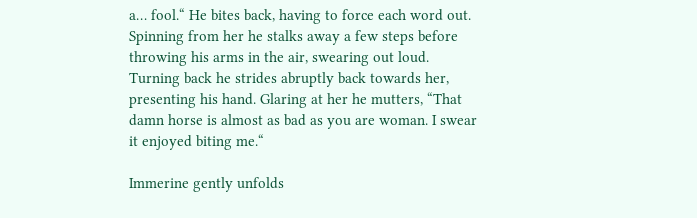a… fool.“ He bites back, having to force each word out. Spinning from her he stalks away a few steps before throwing his arms in the air, swearing out loud. Turning back he strides abruptly back towards her, presenting his hand. Glaring at her he mutters, “That damn horse is almost as bad as you are woman. I swear it enjoyed biting me.“

Immerine gently unfolds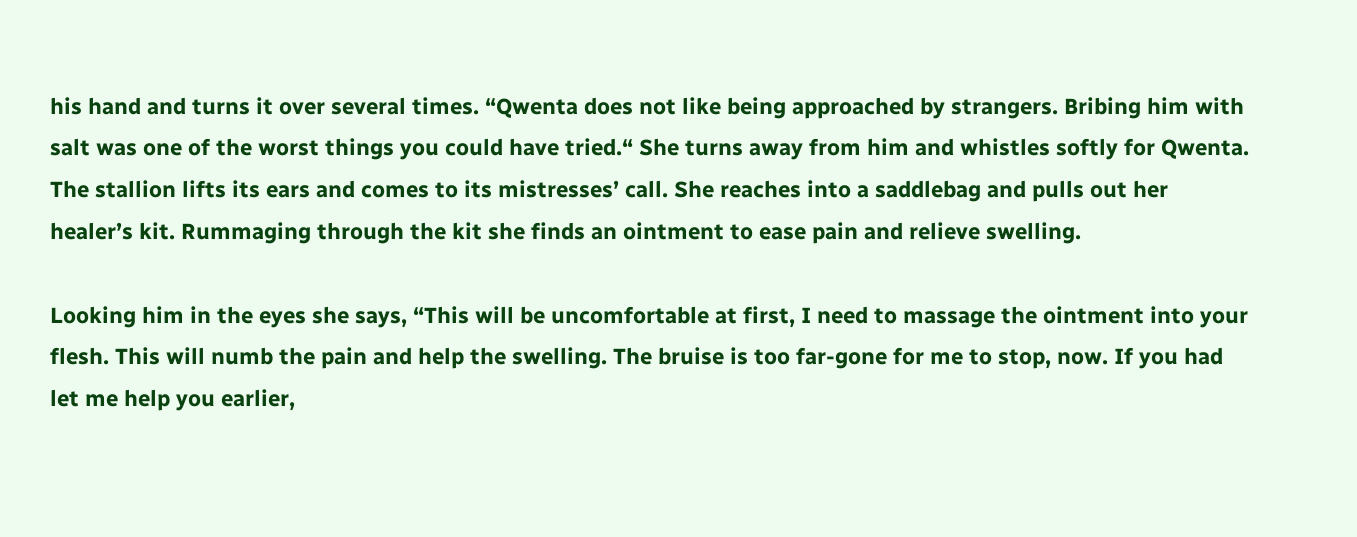his hand and turns it over several times. “Qwenta does not like being approached by strangers. Bribing him with salt was one of the worst things you could have tried.“ She turns away from him and whistles softly for Qwenta. The stallion lifts its ears and comes to its mistresses’ call. She reaches into a saddlebag and pulls out her healer’s kit. Rummaging through the kit she finds an ointment to ease pain and relieve swelling.

Looking him in the eyes she says, “This will be uncomfortable at first, I need to massage the ointment into your flesh. This will numb the pain and help the swelling. The bruise is too far-gone for me to stop, now. If you had let me help you earlier,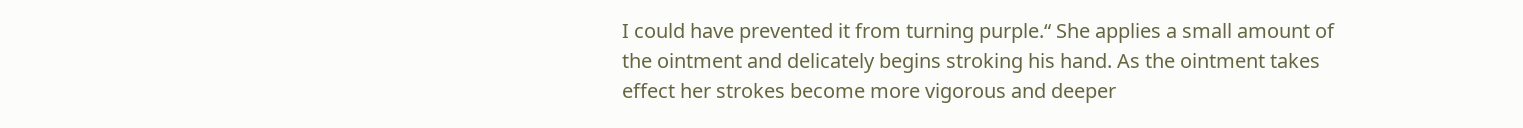I could have prevented it from turning purple.“ She applies a small amount of the ointment and delicately begins stroking his hand. As the ointment takes effect her strokes become more vigorous and deeper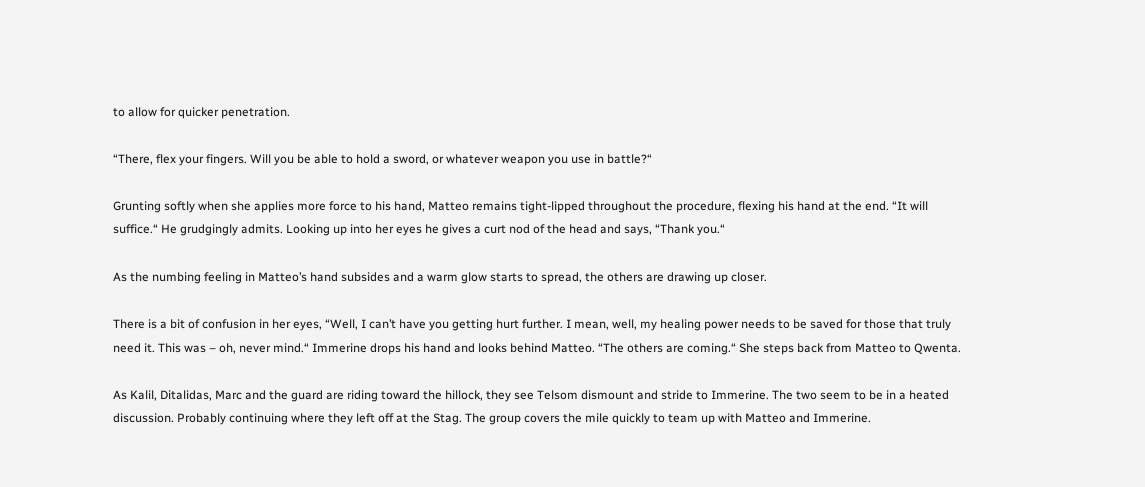to allow for quicker penetration.

“There, flex your fingers. Will you be able to hold a sword, or whatever weapon you use in battle?“

Grunting softly when she applies more force to his hand, Matteo remains tight-lipped throughout the procedure, flexing his hand at the end. “It will suffice.“ He grudgingly admits. Looking up into her eyes he gives a curt nod of the head and says, “Thank you.“

As the numbing feeling in Matteo’s hand subsides and a warm glow starts to spread, the others are drawing up closer.

There is a bit of confusion in her eyes, “Well, I can’t have you getting hurt further. I mean, well, my healing power needs to be saved for those that truly need it. This was – oh, never mind.“ Immerine drops his hand and looks behind Matteo. “The others are coming.“ She steps back from Matteo to Qwenta.

As Kalil, Ditalidas, Marc and the guard are riding toward the hillock, they see Telsom dismount and stride to Immerine. The two seem to be in a heated discussion. Probably continuing where they left off at the Stag. The group covers the mile quickly to team up with Matteo and Immerine.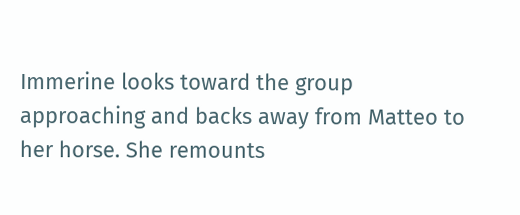Immerine looks toward the group approaching and backs away from Matteo to her horse. She remounts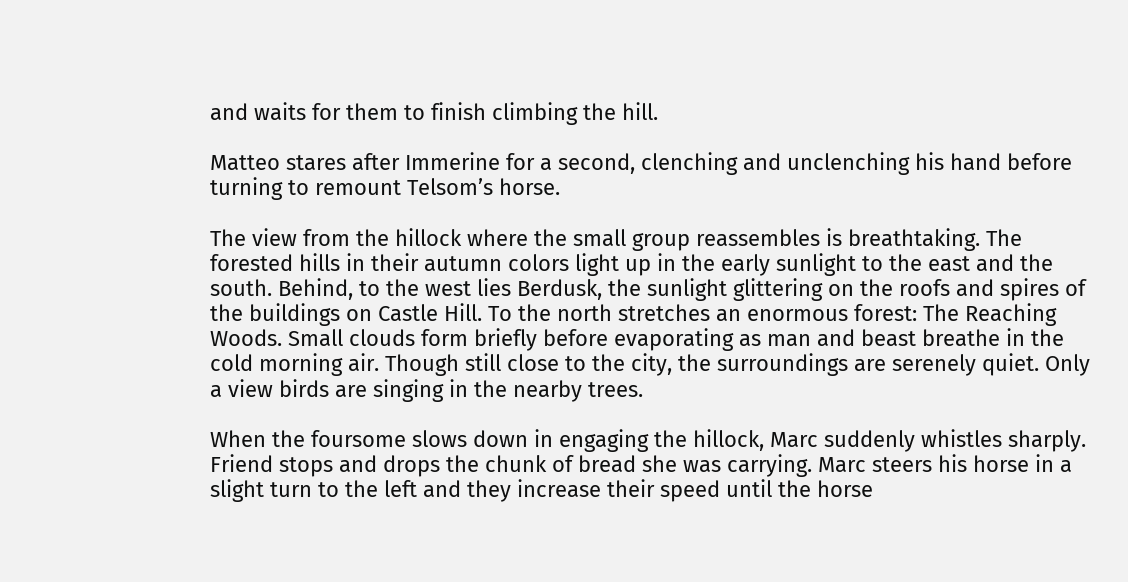and waits for them to finish climbing the hill.

Matteo stares after Immerine for a second, clenching and unclenching his hand before turning to remount Telsom’s horse.

The view from the hillock where the small group reassembles is breathtaking. The forested hills in their autumn colors light up in the early sunlight to the east and the south. Behind, to the west lies Berdusk, the sunlight glittering on the roofs and spires of the buildings on Castle Hill. To the north stretches an enormous forest: The Reaching Woods. Small clouds form briefly before evaporating as man and beast breathe in the cold morning air. Though still close to the city, the surroundings are serenely quiet. Only a view birds are singing in the nearby trees.

When the foursome slows down in engaging the hillock, Marc suddenly whistles sharply. Friend stops and drops the chunk of bread she was carrying. Marc steers his horse in a slight turn to the left and they increase their speed until the horse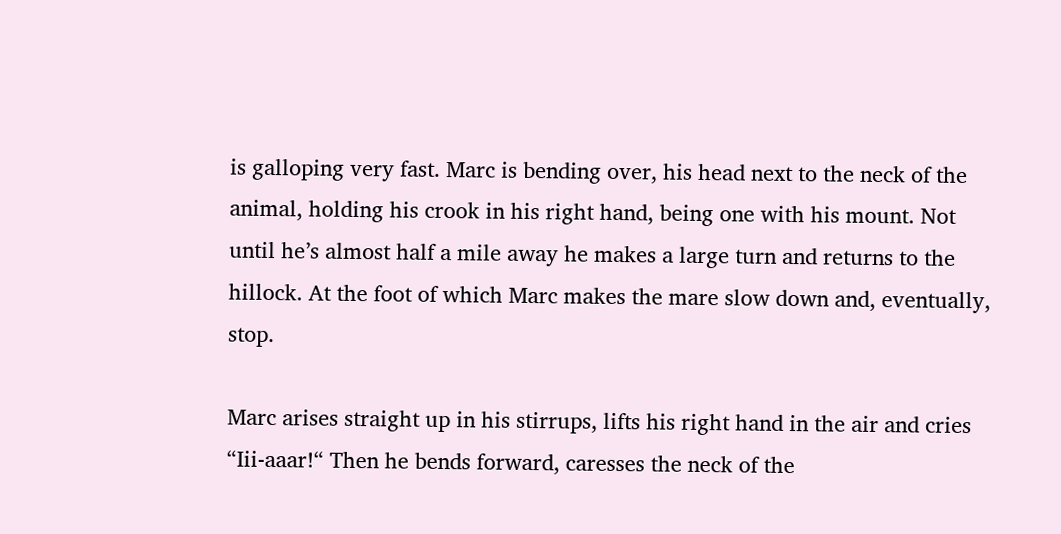is galloping very fast. Marc is bending over, his head next to the neck of the animal, holding his crook in his right hand, being one with his mount. Not until he’s almost half a mile away he makes a large turn and returns to the hillock. At the foot of which Marc makes the mare slow down and, eventually, stop.

Marc arises straight up in his stirrups, lifts his right hand in the air and cries “Iii-aaar!“ Then he bends forward, caresses the neck of the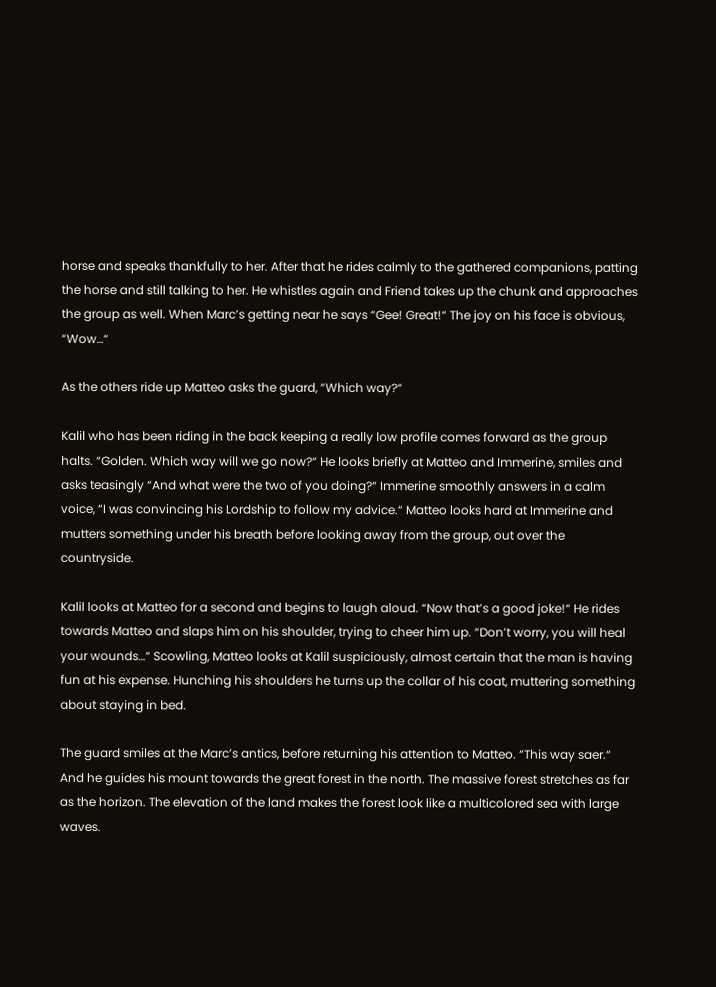horse and speaks thankfully to her. After that he rides calmly to the gathered companions, patting the horse and still talking to her. He whistles again and Friend takes up the chunk and approaches the group as well. When Marc’s getting near he says “Gee! Great!“ The joy on his face is obvious, “Wow…“

As the others ride up Matteo asks the guard, “Which way?“

Kalil who has been riding in the back keeping a really low profile comes forward as the group halts. “Golden. Which way will we go now?“ He looks briefly at Matteo and Immerine, smiles and asks teasingly “And what were the two of you doing?“ Immerine smoothly answers in a calm voice, “I was convincing his Lordship to follow my advice.“ Matteo looks hard at Immerine and mutters something under his breath before looking away from the group, out over the countryside.

Kalil looks at Matteo for a second and begins to laugh aloud. “Now that’s a good joke!“ He rides towards Matteo and slaps him on his shoulder, trying to cheer him up. “Don’t worry, you will heal your wounds…“ Scowling, Matteo looks at Kalil suspiciously, almost certain that the man is having fun at his expense. Hunching his shoulders he turns up the collar of his coat, muttering something about staying in bed.

The guard smiles at the Marc’s antics, before returning his attention to Matteo. “This way saer.“ And he guides his mount towards the great forest in the north. The massive forest stretches as far as the horizon. The elevation of the land makes the forest look like a multicolored sea with large waves.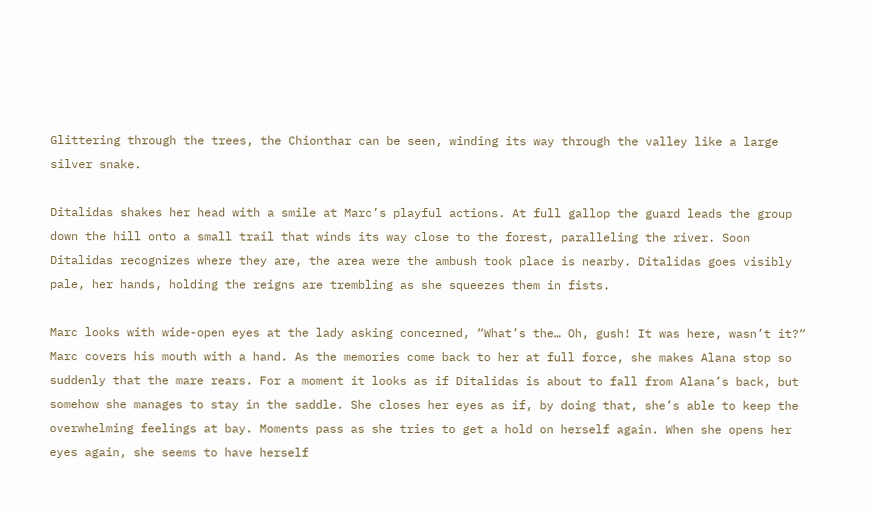Glittering through the trees, the Chionthar can be seen, winding its way through the valley like a large silver snake.

Ditalidas shakes her head with a smile at Marc’s playful actions. At full gallop the guard leads the group down the hill onto a small trail that winds its way close to the forest, paralleling the river. Soon Ditalidas recognizes where they are, the area were the ambush took place is nearby. Ditalidas goes visibly pale, her hands, holding the reigns are trembling as she squeezes them in fists.

Marc looks with wide-open eyes at the lady asking concerned, “What’s the… Oh, gush! It was here, wasn’t it?“ Marc covers his mouth with a hand. As the memories come back to her at full force, she makes Alana stop so suddenly that the mare rears. For a moment it looks as if Ditalidas is about to fall from Alana’s back, but somehow she manages to stay in the saddle. She closes her eyes as if, by doing that, she’s able to keep the overwhelming feelings at bay. Moments pass as she tries to get a hold on herself again. When she opens her eyes again, she seems to have herself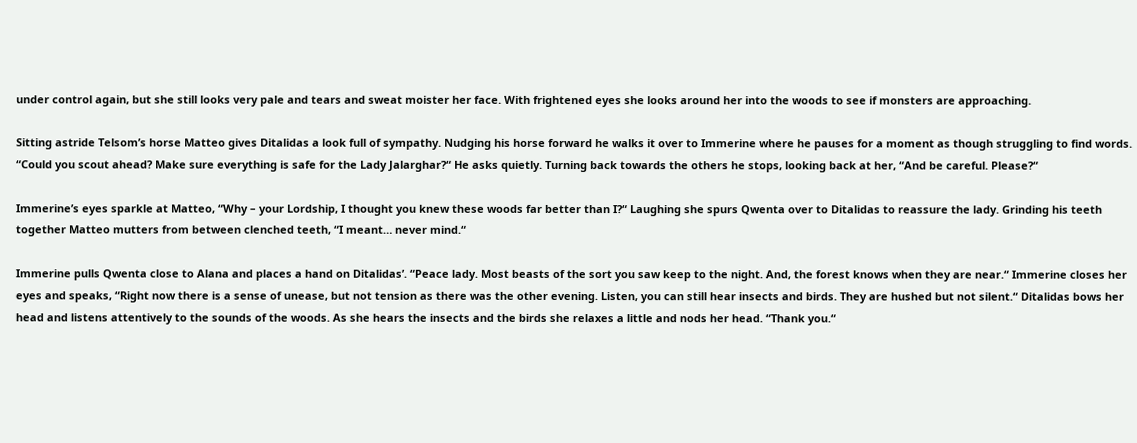under control again, but she still looks very pale and tears and sweat moister her face. With frightened eyes she looks around her into the woods to see if monsters are approaching.

Sitting astride Telsom’s horse Matteo gives Ditalidas a look full of sympathy. Nudging his horse forward he walks it over to Immerine where he pauses for a moment as though struggling to find words. “Could you scout ahead? Make sure everything is safe for the Lady Jalarghar?“ He asks quietly. Turning back towards the others he stops, looking back at her, “And be careful. Please?“

Immerine’s eyes sparkle at Matteo, “Why – your Lordship, I thought you knew these woods far better than I?“ Laughing she spurs Qwenta over to Ditalidas to reassure the lady. Grinding his teeth together Matteo mutters from between clenched teeth, “I meant… never mind.“

Immerine pulls Qwenta close to Alana and places a hand on Ditalidas’. “Peace lady. Most beasts of the sort you saw keep to the night. And, the forest knows when they are near.“ Immerine closes her eyes and speaks, “Right now there is a sense of unease, but not tension as there was the other evening. Listen, you can still hear insects and birds. They are hushed but not silent.“ Ditalidas bows her head and listens attentively to the sounds of the woods. As she hears the insects and the birds she relaxes a little and nods her head. “Thank you.“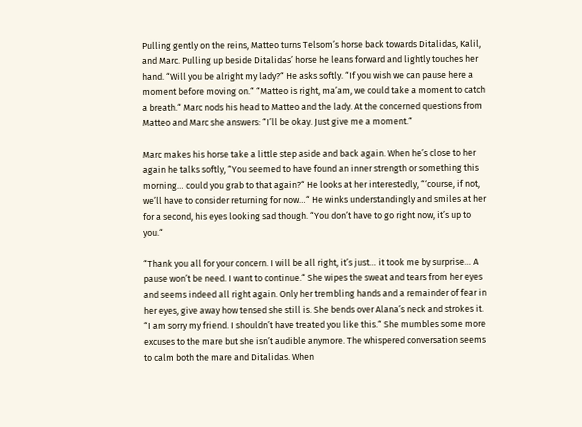Pulling gently on the reins, Matteo turns Telsom’s horse back towards Ditalidas, Kalil, and Marc. Pulling up beside Ditalidas’ horse he leans forward and lightly touches her hand. “Will you be alright my lady?“ He asks softly. “If you wish we can pause here a moment before moving on.“ “Matteo is right, ma’am, we could take a moment to catch a breath.“ Marc nods his head to Matteo and the lady. At the concerned questions from Matteo and Marc she answers: “I’ll be okay. Just give me a moment.“

Marc makes his horse take a little step aside and back again. When he’s close to her again he talks softly, “You seemed to have found an inner strength or something this morning… could you grab to that again?“ He looks at her interestedly, “‘course, if not, we’ll have to consider returning for now…“ He winks understandingly and smiles at her for a second, his eyes looking sad though. “You don’t have to go right now, it’s up to you.“

“Thank you all for your concern. I will be all right, it’s just… it took me by surprise… A pause won’t be need. I want to continue.“ She wipes the sweat and tears from her eyes and seems indeed all right again. Only her trembling hands and a remainder of fear in her eyes, give away how tensed she still is. She bends over Alana’s neck and strokes it. “I am sorry my friend. I shouldn’t have treated you like this.“ She mumbles some more excuses to the mare but she isn’t audible anymore. The whispered conversation seems to calm both the mare and Ditalidas. When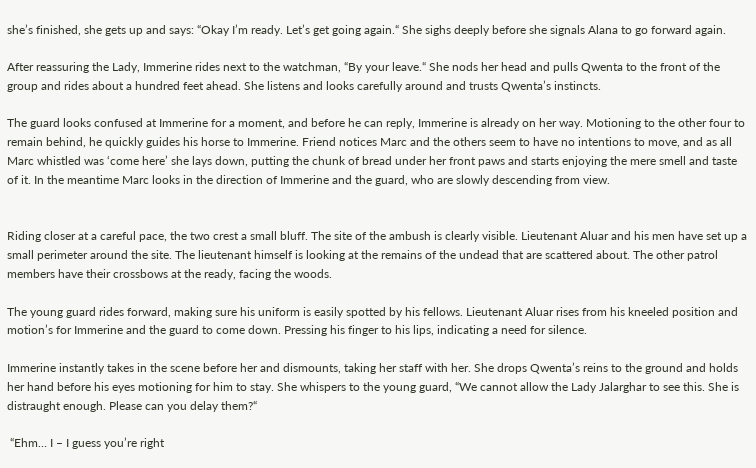she’s finished, she gets up and says: “Okay I’m ready. Let’s get going again.“ She sighs deeply before she signals Alana to go forward again.

After reassuring the Lady, Immerine rides next to the watchman, “By your leave.“ She nods her head and pulls Qwenta to the front of the group and rides about a hundred feet ahead. She listens and looks carefully around and trusts Qwenta’s instincts.

The guard looks confused at Immerine for a moment, and before he can reply, Immerine is already on her way. Motioning to the other four to remain behind, he quickly guides his horse to Immerine. Friend notices Marc and the others seem to have no intentions to move, and as all Marc whistled was ‘come here’ she lays down, putting the chunk of bread under her front paws and starts enjoying the mere smell and taste of it. In the meantime Marc looks in the direction of Immerine and the guard, who are slowly descending from view.


Riding closer at a careful pace, the two crest a small bluff. The site of the ambush is clearly visible. Lieutenant Aluar and his men have set up a small perimeter around the site. The lieutenant himself is looking at the remains of the undead that are scattered about. The other patrol members have their crossbows at the ready, facing the woods.

The young guard rides forward, making sure his uniform is easily spotted by his fellows. Lieutenant Aluar rises from his kneeled position and motion’s for Immerine and the guard to come down. Pressing his finger to his lips, indicating a need for silence.

Immerine instantly takes in the scene before her and dismounts, taking her staff with her. She drops Qwenta’s reins to the ground and holds her hand before his eyes motioning for him to stay. She whispers to the young guard, “We cannot allow the Lady Jalarghar to see this. She is distraught enough. Please can you delay them?“

 “Ehm… I – I guess you’re right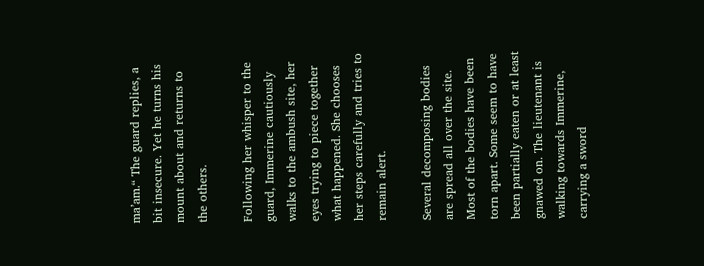ma’am.“ The guard replies, a bit insecure. Yet he turns his mount about and returns to the others.

Following her whisper to the guard, Immerine cautiously walks to the ambush site, her eyes trying to piece together what happened. She chooses her steps carefully and tries to remain alert.

Several decomposing bodies are spread all over the site. Most of the bodies have been torn apart. Some seem to have been partially eaten or at least gnawed on. The lieutenant is walking towards Immerine, carrying a sword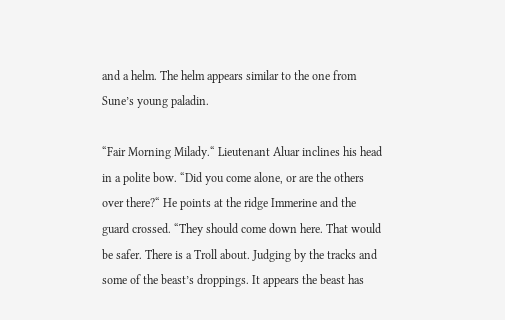and a helm. The helm appears similar to the one from Sune’s young paladin.

“Fair Morning Milady.“ Lieutenant Aluar inclines his head in a polite bow. “Did you come alone, or are the others over there?“ He points at the ridge Immerine and the guard crossed. “They should come down here. That would be safer. There is a Troll about. Judging by the tracks and some of the beast’s droppings. It appears the beast has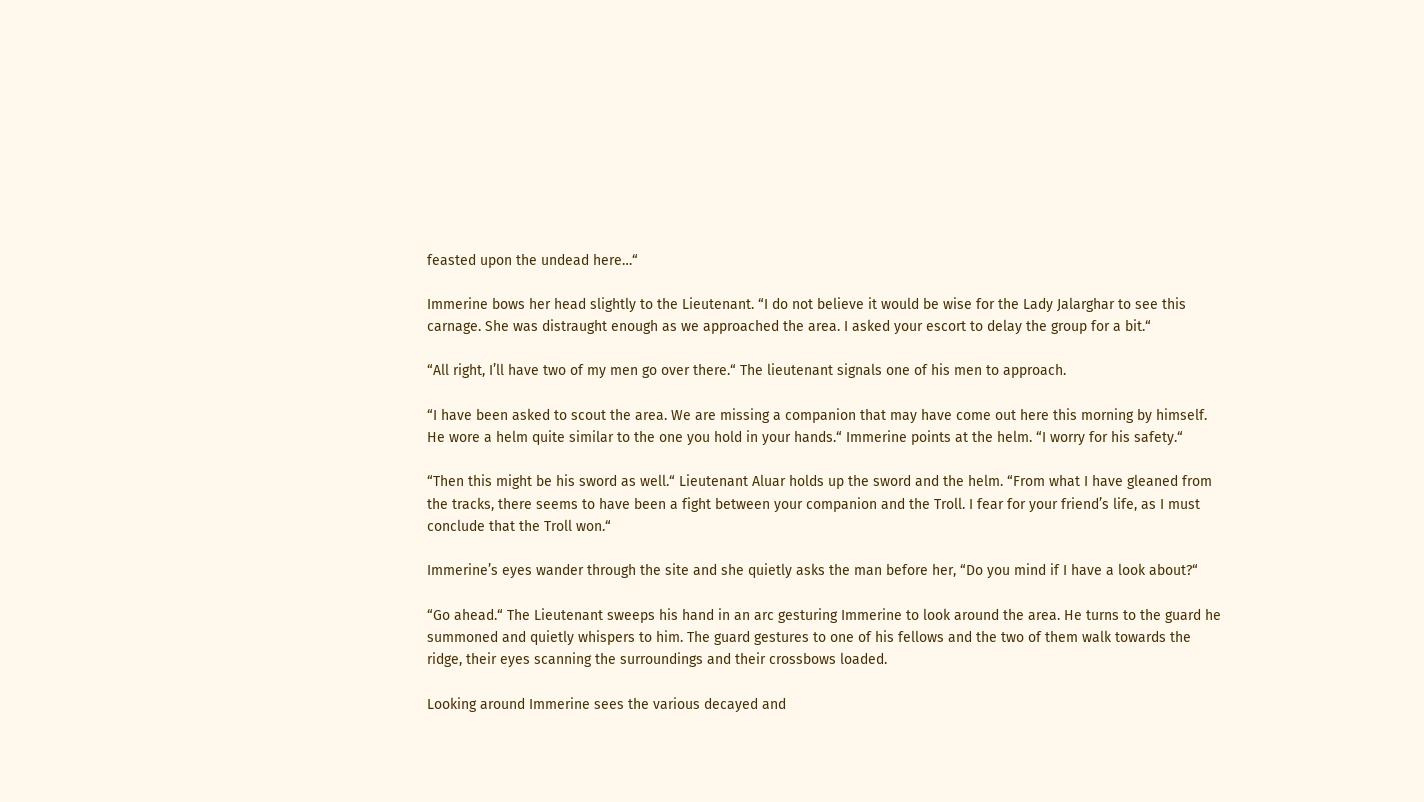feasted upon the undead here…“

Immerine bows her head slightly to the Lieutenant. “I do not believe it would be wise for the Lady Jalarghar to see this carnage. She was distraught enough as we approached the area. I asked your escort to delay the group for a bit.“

“All right, I’ll have two of my men go over there.“ The lieutenant signals one of his men to approach.

“I have been asked to scout the area. We are missing a companion that may have come out here this morning by himself. He wore a helm quite similar to the one you hold in your hands.“ Immerine points at the helm. “I worry for his safety.“

“Then this might be his sword as well.“ Lieutenant Aluar holds up the sword and the helm. “From what I have gleaned from the tracks, there seems to have been a fight between your companion and the Troll. I fear for your friend’s life, as I must conclude that the Troll won.“

Immerine’s eyes wander through the site and she quietly asks the man before her, “Do you mind if I have a look about?“

“Go ahead.“ The Lieutenant sweeps his hand in an arc gesturing Immerine to look around the area. He turns to the guard he summoned and quietly whispers to him. The guard gestures to one of his fellows and the two of them walk towards the ridge, their eyes scanning the surroundings and their crossbows loaded.

Looking around Immerine sees the various decayed and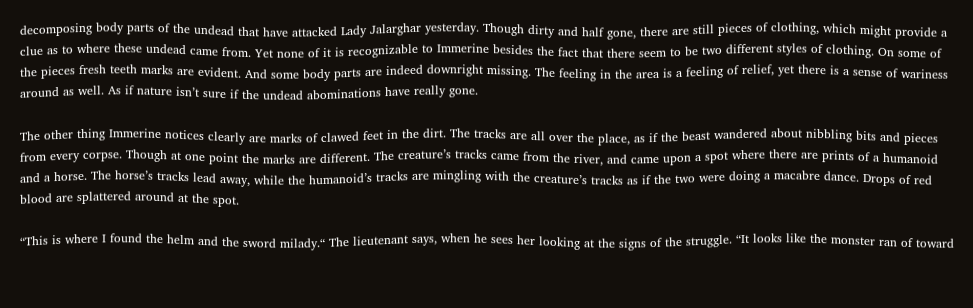decomposing body parts of the undead that have attacked Lady Jalarghar yesterday. Though dirty and half gone, there are still pieces of clothing, which might provide a clue as to where these undead came from. Yet none of it is recognizable to Immerine besides the fact that there seem to be two different styles of clothing. On some of the pieces fresh teeth marks are evident. And some body parts are indeed downright missing. The feeling in the area is a feeling of relief, yet there is a sense of wariness around as well. As if nature isn’t sure if the undead abominations have really gone.

The other thing Immerine notices clearly are marks of clawed feet in the dirt. The tracks are all over the place, as if the beast wandered about nibbling bits and pieces from every corpse. Though at one point the marks are different. The creature’s tracks came from the river, and came upon a spot where there are prints of a humanoid and a horse. The horse’s tracks lead away, while the humanoid’s tracks are mingling with the creature’s tracks as if the two were doing a macabre dance. Drops of red blood are splattered around at the spot.

“This is where I found the helm and the sword milady.“ The lieutenant says, when he sees her looking at the signs of the struggle. “It looks like the monster ran of toward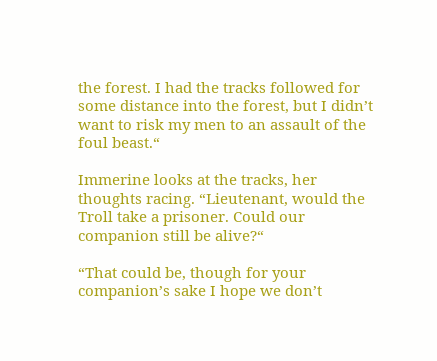the forest. I had the tracks followed for some distance into the forest, but I didn’t want to risk my men to an assault of the foul beast.“

Immerine looks at the tracks, her thoughts racing. “Lieutenant, would the Troll take a prisoner. Could our companion still be alive?“

“That could be, though for your companion’s sake I hope we don’t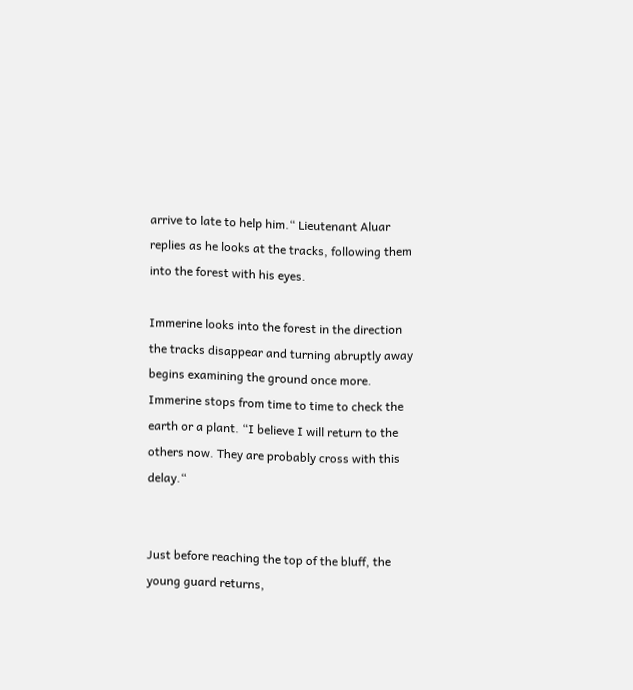arrive to late to help him.“ Lieutenant Aluar replies as he looks at the tracks, following them into the forest with his eyes.

Immerine looks into the forest in the direction the tracks disappear and turning abruptly away begins examining the ground once more. Immerine stops from time to time to check the earth or a plant. “I believe I will return to the others now. They are probably cross with this delay.“


Just before reaching the top of the bluff, the young guard returns,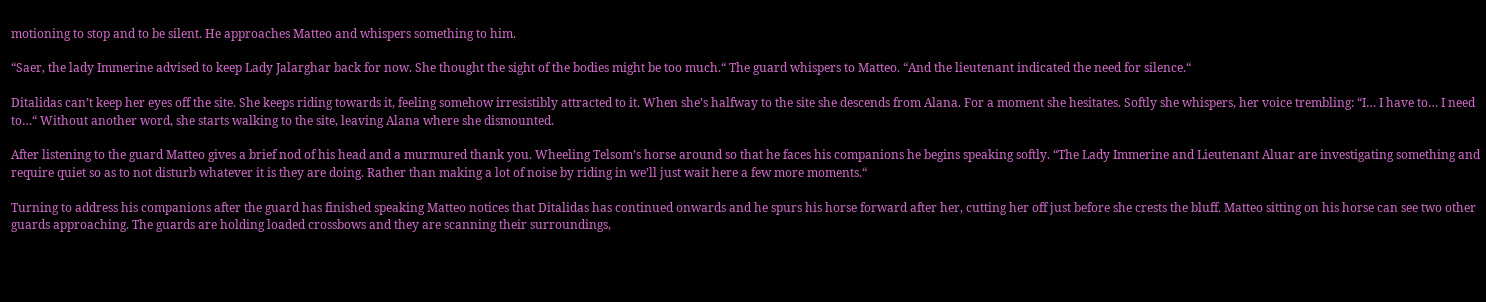motioning to stop and to be silent. He approaches Matteo and whispers something to him.

“Saer, the lady Immerine advised to keep Lady Jalarghar back for now. She thought the sight of the bodies might be too much.“ The guard whispers to Matteo. “And the lieutenant indicated the need for silence.“

Ditalidas can’t keep her eyes off the site. She keeps riding towards it, feeling somehow irresistibly attracted to it. When she’s halfway to the site she descends from Alana. For a moment she hesitates. Softly she whispers, her voice trembling: “I… I have to… I need to…“ Without another word, she starts walking to the site, leaving Alana where she dismounted.

After listening to the guard Matteo gives a brief nod of his head and a murmured thank you. Wheeling Telsom’s horse around so that he faces his companions he begins speaking softly. “The Lady Immerine and Lieutenant Aluar are investigating something and require quiet so as to not disturb whatever it is they are doing. Rather than making a lot of noise by riding in we’ll just wait here a few more moments.“

Turning to address his companions after the guard has finished speaking Matteo notices that Ditalidas has continued onwards and he spurs his horse forward after her, cutting her off just before she crests the bluff. Matteo sitting on his horse can see two other guards approaching. The guards are holding loaded crossbows and they are scanning their surroundings,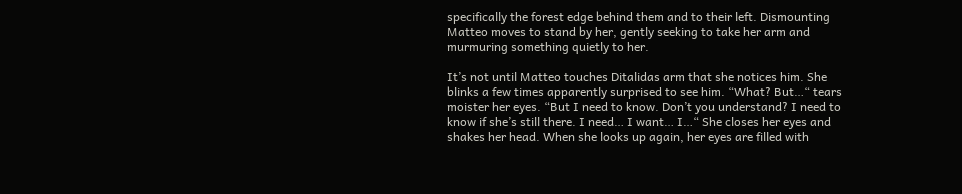specifically the forest edge behind them and to their left. Dismounting Matteo moves to stand by her, gently seeking to take her arm and murmuring something quietly to her.

It’s not until Matteo touches Ditalidas arm that she notices him. She blinks a few times apparently surprised to see him. “What? But…“ tears moister her eyes. “But I need to know. Don’t you understand? I need to know if she’s still there. I need… I want… I…“ She closes her eyes and shakes her head. When she looks up again, her eyes are filled with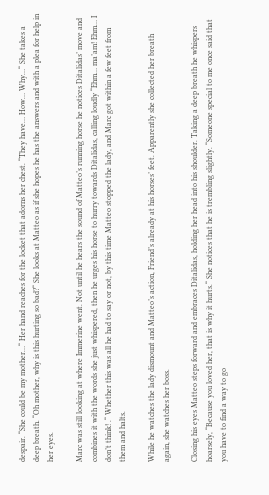despair. “She could be my mother…“ Her hand reaches for the locket that adorns her chest. “They have… How… Why…“ She takes a deep breath. “Oh mother, why is this hurting so bad?“ She looks at Matteo as if she hopes he has the answers and with a plea for help in her eyes.

Marc was still looking at where Immerine went. Not until he hears the sound of Matteo’s running horse he notices Ditalidas’ move and combines it with the words she just whispered, then he urges his horse to hurry towards Ditalidas, calling loudly “Ehm… ma’am! Ehm… I don’t think! .“ Whether this was all he had to say or not, by this time Matteo stopped the lady, and Marc got within a few feet from them and halts.

While he watches the lady dismount and Matteo’s action, Friend’s already at his horses’ feet. Apparently she collected her breath again, she watches her boss.

Closing his eyes Matteo steps forward and embraces Ditalidas, holding her head into his shoulder. Taking a deep breath he whispers hoarsely, “Because you loved her, that is why it hurts.“ She notices that he is trembling slightly. “Someone special to me once said that you have to find a way to go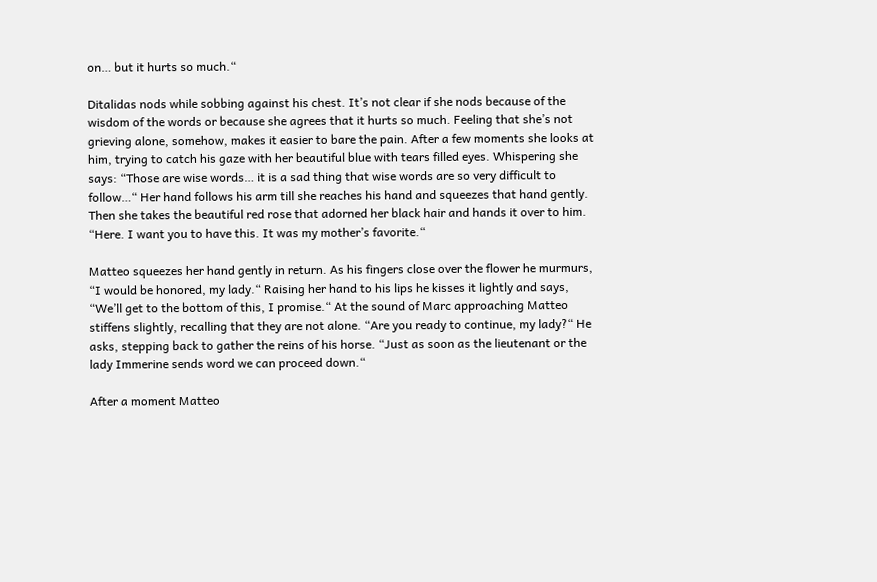on… but it hurts so much.“

Ditalidas nods while sobbing against his chest. It’s not clear if she nods because of the wisdom of the words or because she agrees that it hurts so much. Feeling that she’s not grieving alone, somehow, makes it easier to bare the pain. After a few moments she looks at him, trying to catch his gaze with her beautiful blue with tears filled eyes. Whispering she says: “Those are wise words… it is a sad thing that wise words are so very difficult to follow…“ Her hand follows his arm till she reaches his hand and squeezes that hand gently. Then she takes the beautiful red rose that adorned her black hair and hands it over to him. “Here. I want you to have this. It was my mother’s favorite.“

Matteo squeezes her hand gently in return. As his fingers close over the flower he murmurs, “I would be honored, my lady.“ Raising her hand to his lips he kisses it lightly and says, “We’ll get to the bottom of this, I promise.“ At the sound of Marc approaching Matteo stiffens slightly, recalling that they are not alone. “Are you ready to continue, my lady?“ He asks, stepping back to gather the reins of his horse. “Just as soon as the lieutenant or the lady Immerine sends word we can proceed down.“

After a moment Matteo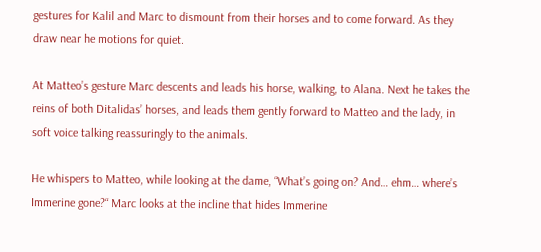gestures for Kalil and Marc to dismount from their horses and to come forward. As they draw near he motions for quiet.

At Matteo’s gesture Marc descents and leads his horse, walking, to Alana. Next he takes the reins of both Ditalidas’ horses, and leads them gently forward to Matteo and the lady, in soft voice talking reassuringly to the animals.

He whispers to Matteo, while looking at the dame, “What’s going on? And… ehm… where’s Immerine gone?“ Marc looks at the incline that hides Immerine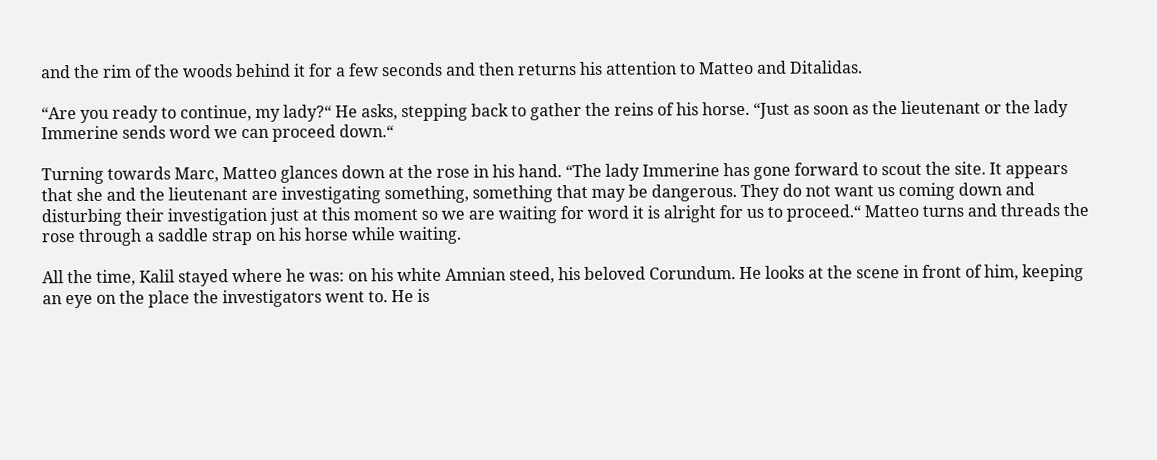and the rim of the woods behind it for a few seconds and then returns his attention to Matteo and Ditalidas.

“Are you ready to continue, my lady?“ He asks, stepping back to gather the reins of his horse. “Just as soon as the lieutenant or the lady Immerine sends word we can proceed down.“

Turning towards Marc, Matteo glances down at the rose in his hand. “The lady Immerine has gone forward to scout the site. It appears that she and the lieutenant are investigating something, something that may be dangerous. They do not want us coming down and disturbing their investigation just at this moment so we are waiting for word it is alright for us to proceed.“ Matteo turns and threads the rose through a saddle strap on his horse while waiting.

All the time, Kalil stayed where he was: on his white Amnian steed, his beloved Corundum. He looks at the scene in front of him, keeping an eye on the place the investigators went to. He is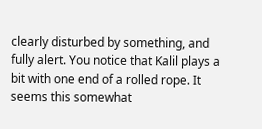clearly disturbed by something, and fully alert. You notice that Kalil plays a bit with one end of a rolled rope. It seems this somewhat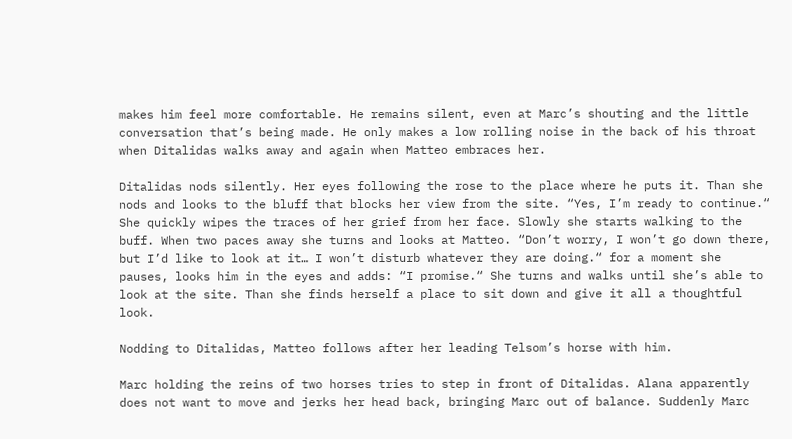makes him feel more comfortable. He remains silent, even at Marc’s shouting and the little conversation that’s being made. He only makes a low rolling noise in the back of his throat when Ditalidas walks away and again when Matteo embraces her.

Ditalidas nods silently. Her eyes following the rose to the place where he puts it. Than she nods and looks to the bluff that blocks her view from the site. “Yes, I’m ready to continue.“ She quickly wipes the traces of her grief from her face. Slowly she starts walking to the buff. When two paces away she turns and looks at Matteo. “Don’t worry, I won’t go down there, but I’d like to look at it… I won’t disturb whatever they are doing.“ for a moment she pauses, looks him in the eyes and adds: “I promise.“ She turns and walks until she’s able to look at the site. Than she finds herself a place to sit down and give it all a thoughtful look.

Nodding to Ditalidas, Matteo follows after her leading Telsom’s horse with him.

Marc holding the reins of two horses tries to step in front of Ditalidas. Alana apparently does not want to move and jerks her head back, bringing Marc out of balance. Suddenly Marc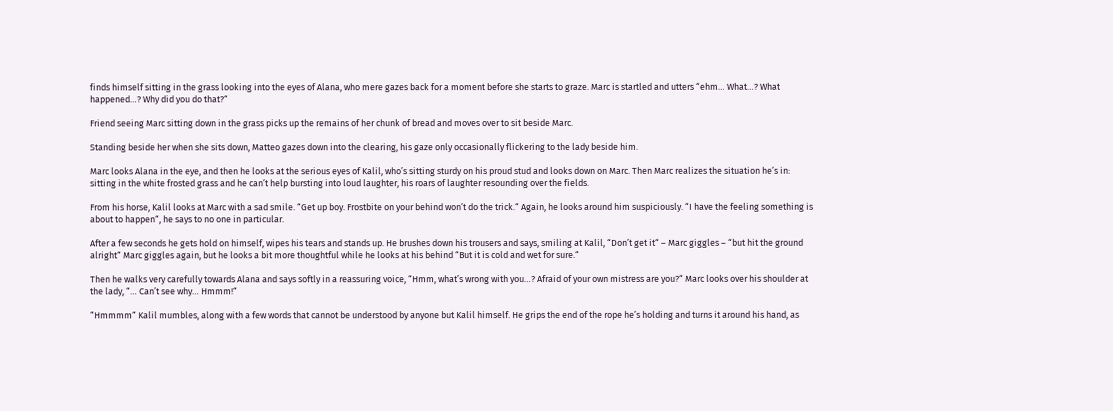finds himself sitting in the grass looking into the eyes of Alana, who mere gazes back for a moment before she starts to graze. Marc is startled and utters “ehm… What…? What happened…? Why did you do that?“

Friend seeing Marc sitting down in the grass picks up the remains of her chunk of bread and moves over to sit beside Marc.

Standing beside her when she sits down, Matteo gazes down into the clearing, his gaze only occasionally flickering to the lady beside him.

Marc looks Alana in the eye, and then he looks at the serious eyes of Kalil, who’s sitting sturdy on his proud stud and looks down on Marc. Then Marc realizes the situation he’s in: sitting in the white frosted grass and he can’t help bursting into loud laughter, his roars of laughter resounding over the fields.

From his horse, Kalil looks at Marc with a sad smile. “Get up boy. Frostbite on your behind won’t do the trick.“ Again, he looks around him suspiciously. “I have the feeling something is about to happen“, he says to no one in particular.

After a few seconds he gets hold on himself, wipes his tears and stands up. He brushes down his trousers and says, smiling at Kalil, “Don’t get it“ – Marc giggles – “but hit the ground alright“ Marc giggles again, but he looks a bit more thoughtful while he looks at his behind “But it is cold and wet for sure.“

Then he walks very carefully towards Alana and says softly in a reassuring voice, “Hmm, what’s wrong with you…? Afraid of your own mistress are you?“ Marc looks over his shoulder at the lady, “… Can’t see why… Hmmm!“

“Hmmmm“ Kalil mumbles, along with a few words that cannot be understood by anyone but Kalil himself. He grips the end of the rope he’s holding and turns it around his hand, as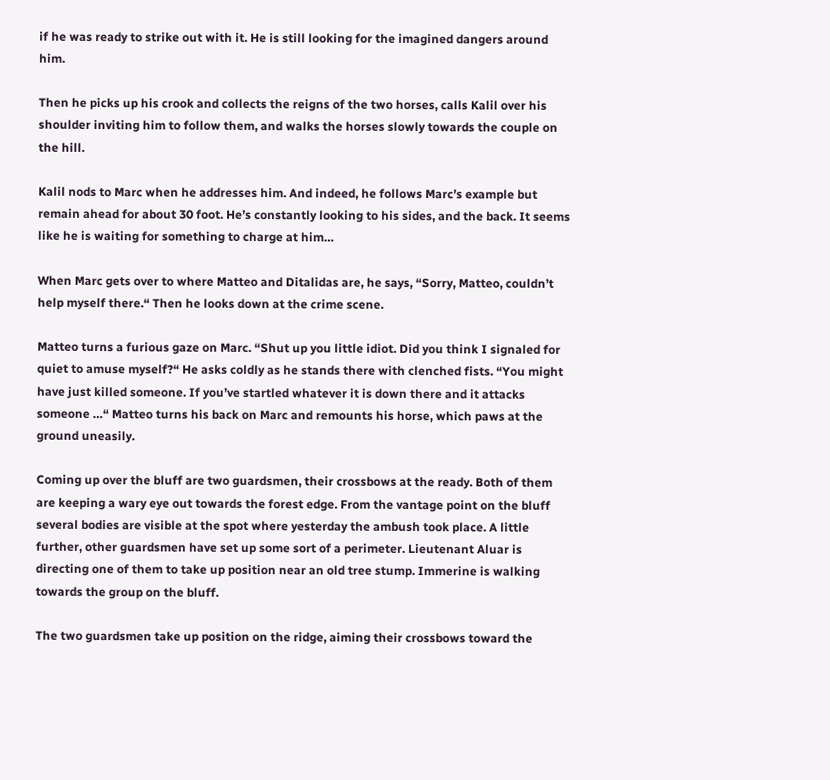if he was ready to strike out with it. He is still looking for the imagined dangers around him.

Then he picks up his crook and collects the reigns of the two horses, calls Kalil over his shoulder inviting him to follow them, and walks the horses slowly towards the couple on the hill.

Kalil nods to Marc when he addresses him. And indeed, he follows Marc’s example but remain ahead for about 30 foot. He’s constantly looking to his sides, and the back. It seems like he is waiting for something to charge at him…

When Marc gets over to where Matteo and Ditalidas are, he says, “Sorry, Matteo, couldn’t help myself there.“ Then he looks down at the crime scene.

Matteo turns a furious gaze on Marc. “Shut up you little idiot. Did you think I signaled for quiet to amuse myself?“ He asks coldly as he stands there with clenched fists. “You might have just killed someone. If you’ve startled whatever it is down there and it attacks someone …“ Matteo turns his back on Marc and remounts his horse, which paws at the ground uneasily.

Coming up over the bluff are two guardsmen, their crossbows at the ready. Both of them are keeping a wary eye out towards the forest edge. From the vantage point on the bluff several bodies are visible at the spot where yesterday the ambush took place. A little further, other guardsmen have set up some sort of a perimeter. Lieutenant Aluar is directing one of them to take up position near an old tree stump. Immerine is walking towards the group on the bluff.

The two guardsmen take up position on the ridge, aiming their crossbows toward the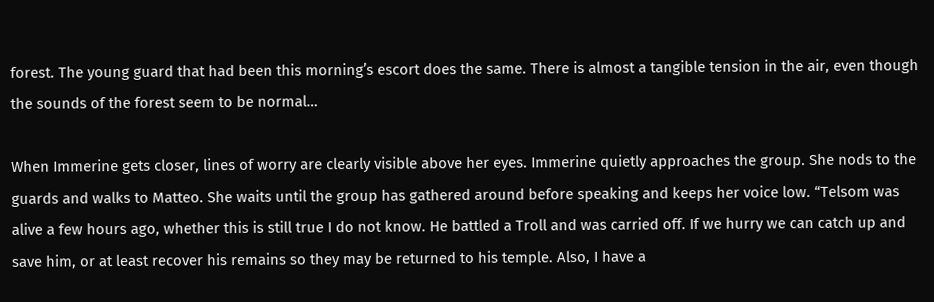forest. The young guard that had been this morning’s escort does the same. There is almost a tangible tension in the air, even though the sounds of the forest seem to be normal…

When Immerine gets closer, lines of worry are clearly visible above her eyes. Immerine quietly approaches the group. She nods to the guards and walks to Matteo. She waits until the group has gathered around before speaking and keeps her voice low. “Telsom was alive a few hours ago, whether this is still true I do not know. He battled a Troll and was carried off. If we hurry we can catch up and save him, or at least recover his remains so they may be returned to his temple. Also, I have a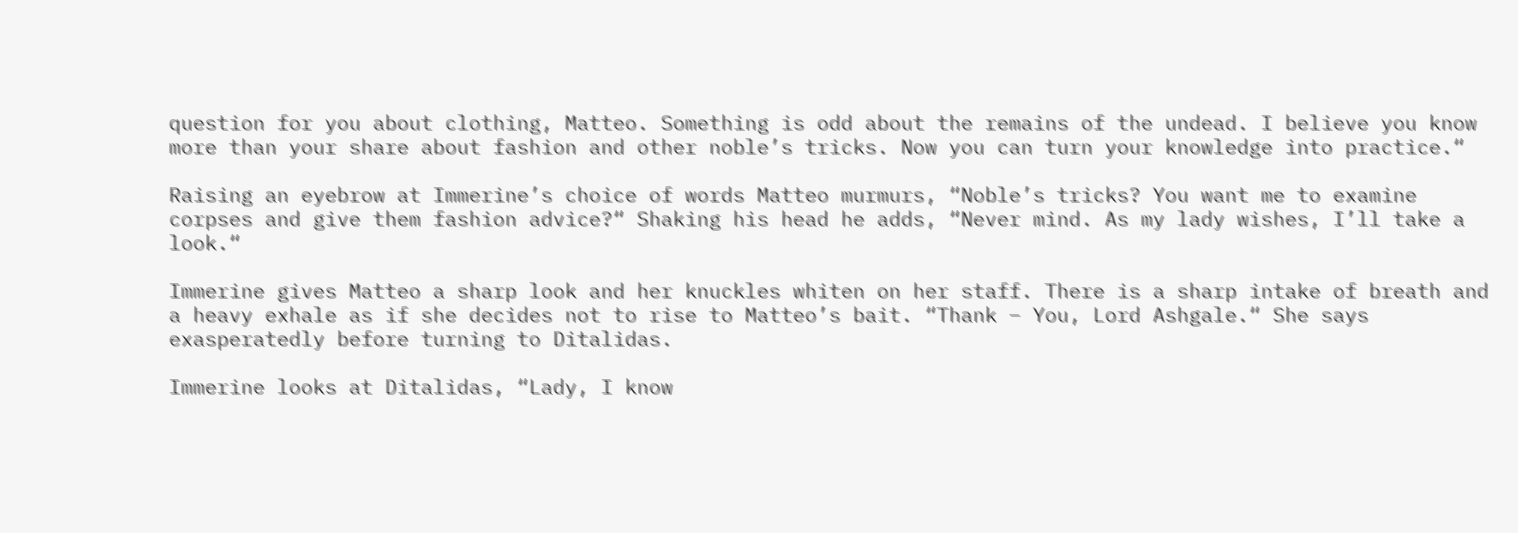question for you about clothing, Matteo. Something is odd about the remains of the undead. I believe you know more than your share about fashion and other noble’s tricks. Now you can turn your knowledge into practice.“

Raising an eyebrow at Immerine’s choice of words Matteo murmurs, “Noble’s tricks? You want me to examine corpses and give them fashion advice?“ Shaking his head he adds, “Never mind. As my lady wishes, I’ll take a look.“

Immerine gives Matteo a sharp look and her knuckles whiten on her staff. There is a sharp intake of breath and a heavy exhale as if she decides not to rise to Matteo’s bait. “Thank – You, Lord Ashgale.“ She says exasperatedly before turning to Ditalidas.

Immerine looks at Ditalidas, “Lady, I know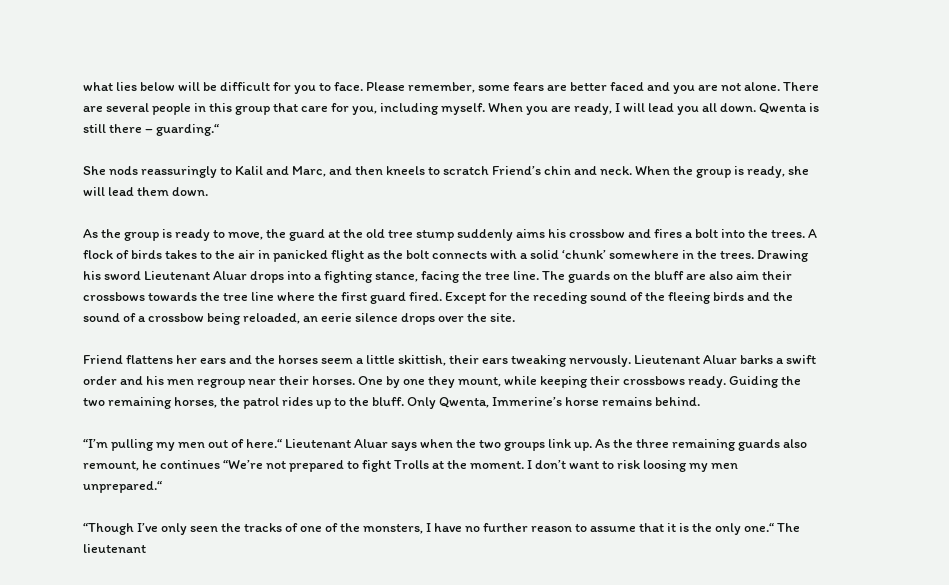what lies below will be difficult for you to face. Please remember, some fears are better faced and you are not alone. There are several people in this group that care for you, including myself. When you are ready, I will lead you all down. Qwenta is still there – guarding.“

She nods reassuringly to Kalil and Marc, and then kneels to scratch Friend’s chin and neck. When the group is ready, she will lead them down.

As the group is ready to move, the guard at the old tree stump suddenly aims his crossbow and fires a bolt into the trees. A flock of birds takes to the air in panicked flight as the bolt connects with a solid ‘chunk’ somewhere in the trees. Drawing his sword Lieutenant Aluar drops into a fighting stance, facing the tree line. The guards on the bluff are also aim their crossbows towards the tree line where the first guard fired. Except for the receding sound of the fleeing birds and the sound of a crossbow being reloaded, an eerie silence drops over the site.

Friend flattens her ears and the horses seem a little skittish, their ears tweaking nervously. Lieutenant Aluar barks a swift order and his men regroup near their horses. One by one they mount, while keeping their crossbows ready. Guiding the two remaining horses, the patrol rides up to the bluff. Only Qwenta, Immerine’s horse remains behind.

“I’m pulling my men out of here.“ Lieutenant Aluar says when the two groups link up. As the three remaining guards also remount, he continues “We’re not prepared to fight Trolls at the moment. I don’t want to risk loosing my men unprepared.“

“Though I’ve only seen the tracks of one of the monsters, I have no further reason to assume that it is the only one.“ The lieutenant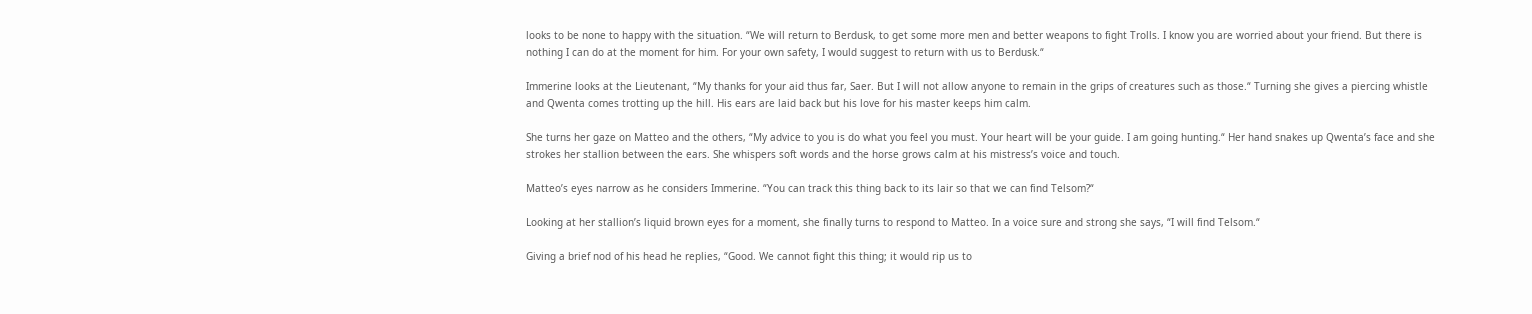looks to be none to happy with the situation. “We will return to Berdusk, to get some more men and better weapons to fight Trolls. I know you are worried about your friend. But there is nothing I can do at the moment for him. For your own safety, I would suggest to return with us to Berdusk.“

Immerine looks at the Lieutenant, “My thanks for your aid thus far, Saer. But I will not allow anyone to remain in the grips of creatures such as those.“ Turning she gives a piercing whistle and Qwenta comes trotting up the hill. His ears are laid back but his love for his master keeps him calm.

She turns her gaze on Matteo and the others, “My advice to you is do what you feel you must. Your heart will be your guide. I am going hunting.“ Her hand snakes up Qwenta’s face and she strokes her stallion between the ears. She whispers soft words and the horse grows calm at his mistress’s voice and touch.

Matteo’s eyes narrow as he considers Immerine. “You can track this thing back to its lair so that we can find Telsom?“

Looking at her stallion’s liquid brown eyes for a moment, she finally turns to respond to Matteo. In a voice sure and strong she says, “I will find Telsom.“

Giving a brief nod of his head he replies, “Good. We cannot fight this thing; it would rip us to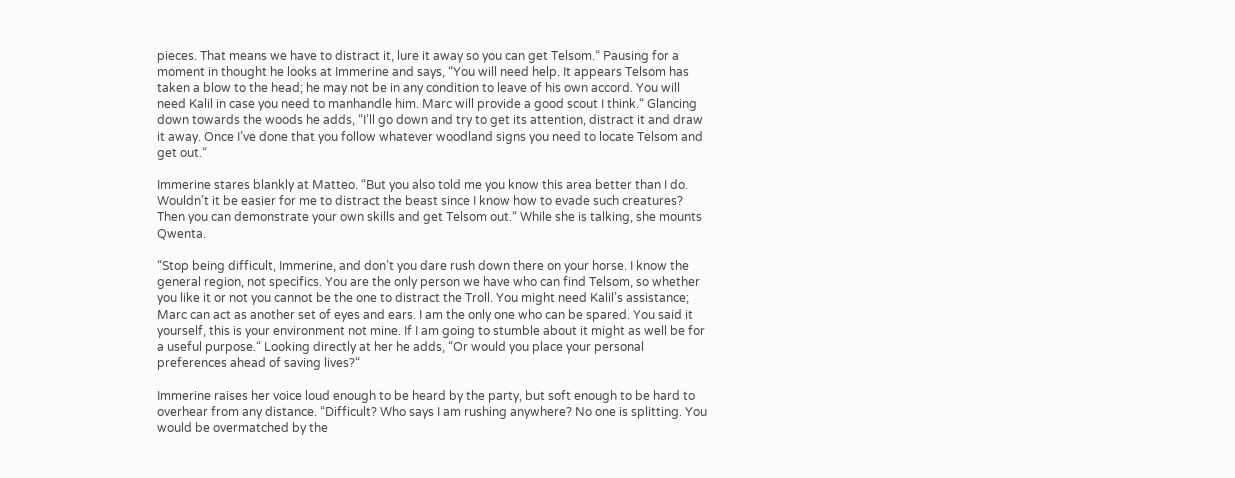pieces. That means we have to distract it, lure it away so you can get Telsom.“ Pausing for a moment in thought he looks at Immerine and says, “You will need help. It appears Telsom has taken a blow to the head; he may not be in any condition to leave of his own accord. You will need Kalil in case you need to manhandle him. Marc will provide a good scout I think.“ Glancing down towards the woods he adds, “I’ll go down and try to get its attention, distract it and draw it away. Once I’ve done that you follow whatever woodland signs you need to locate Telsom and get out.“

Immerine stares blankly at Matteo. “But you also told me you know this area better than I do. Wouldn’t it be easier for me to distract the beast since I know how to evade such creatures? Then you can demonstrate your own skills and get Telsom out.“ While she is talking, she mounts Qwenta.

“Stop being difficult, Immerine, and don’t you dare rush down there on your horse. I know the general region, not specifics. You are the only person we have who can find Telsom, so whether you like it or not you cannot be the one to distract the Troll. You might need Kalil’s assistance; Marc can act as another set of eyes and ears. I am the only one who can be spared. You said it yourself, this is your environment not mine. If I am going to stumble about it might as well be for a useful purpose.“ Looking directly at her he adds, “Or would you place your personal preferences ahead of saving lives?“

Immerine raises her voice loud enough to be heard by the party, but soft enough to be hard to overhear from any distance. “Difficult? Who says I am rushing anywhere? No one is splitting. You would be overmatched by the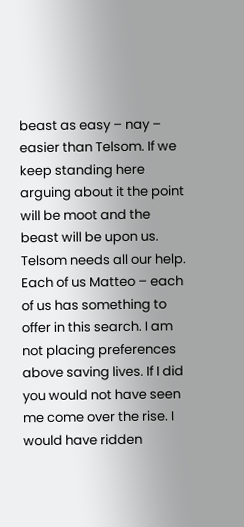beast as easy – nay – easier than Telsom. If we keep standing here arguing about it the point will be moot and the beast will be upon us. Telsom needs all our help. Each of us Matteo – each of us has something to offer in this search. I am not placing preferences above saving lives. If I did you would not have seen me come over the rise. I would have ridden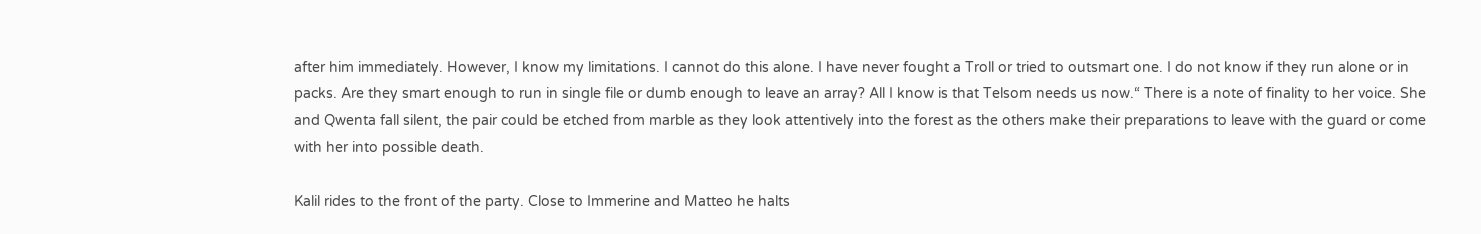after him immediately. However, I know my limitations. I cannot do this alone. I have never fought a Troll or tried to outsmart one. I do not know if they run alone or in packs. Are they smart enough to run in single file or dumb enough to leave an array? All I know is that Telsom needs us now.“ There is a note of finality to her voice. She and Qwenta fall silent, the pair could be etched from marble as they look attentively into the forest as the others make their preparations to leave with the guard or come with her into possible death.

Kalil rides to the front of the party. Close to Immerine and Matteo he halts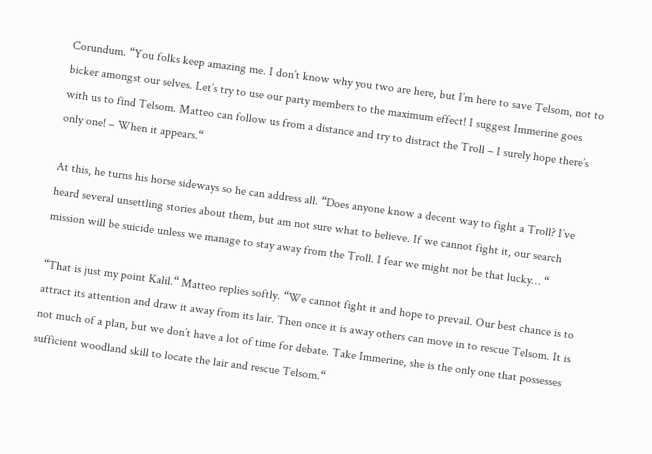Corundum. “You folks keep amazing me. I don’t know why you two are here, but I’m here to save Telsom, not to bicker amongst our selves. Let’s try to use our party members to the maximum effect! I suggest Immerine goes with us to find Telsom. Matteo can follow us from a distance and try to distract the Troll – I surely hope there’s only one! – When it appears.“

At this, he turns his horse sideways so he can address all. “Does anyone know a decent way to fight a Troll? I’ve heard several unsettling stories about them, but am not sure what to believe. If we cannot fight it, our search mission will be suicide unless we manage to stay away from the Troll. I fear we might not be that lucky… “

“That is just my point Kalil.“ Matteo replies softly. “We cannot fight it and hope to prevail. Our best chance is to attract its attention and draw it away from its lair. Then once it is away others can move in to rescue Telsom. It is not much of a plan, but we don’t have a lot of time for debate. Take Immerine, she is the only one that possesses sufficient woodland skill to locate the lair and rescue Telsom.“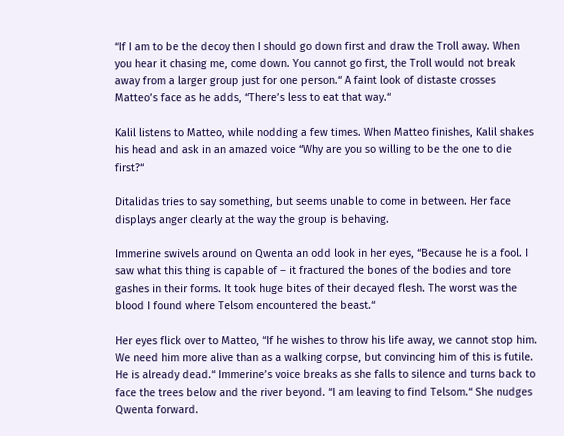“If I am to be the decoy then I should go down first and draw the Troll away. When you hear it chasing me, come down. You cannot go first, the Troll would not break away from a larger group just for one person.“ A faint look of distaste crosses Matteo’s face as he adds, “There’s less to eat that way.“

Kalil listens to Matteo, while nodding a few times. When Matteo finishes, Kalil shakes his head and ask in an amazed voice “Why are you so willing to be the one to die first?“

Ditalidas tries to say something, but seems unable to come in between. Her face displays anger clearly at the way the group is behaving.

Immerine swivels around on Qwenta an odd look in her eyes, “Because he is a fool. I saw what this thing is capable of – it fractured the bones of the bodies and tore gashes in their forms. It took huge bites of their decayed flesh. The worst was the blood I found where Telsom encountered the beast.“

Her eyes flick over to Matteo, “If he wishes to throw his life away, we cannot stop him. We need him more alive than as a walking corpse, but convincing him of this is futile. He is already dead.“ Immerine’s voice breaks as she falls to silence and turns back to face the trees below and the river beyond. “I am leaving to find Telsom.“ She nudges Qwenta forward.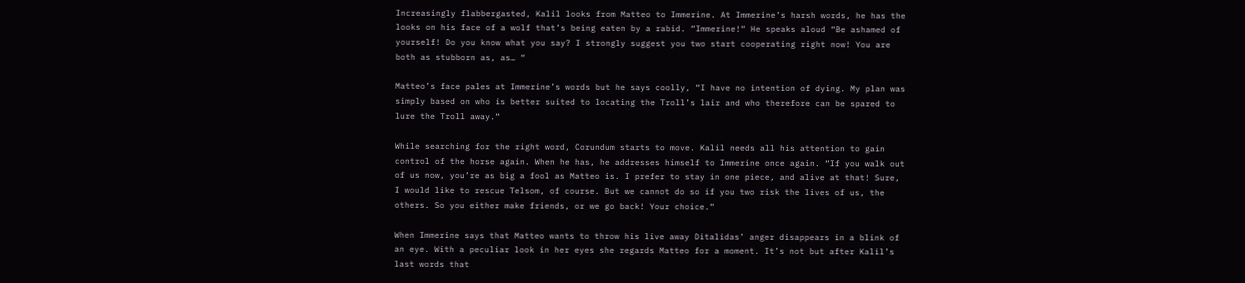Increasingly flabbergasted, Kalil looks from Matteo to Immerine. At Immerine’s harsh words, he has the looks on his face of a wolf that’s being eaten by a rabid. “Immerine!“ He speaks aloud “Be ashamed of yourself! Do you know what you say? I strongly suggest you two start cooperating right now! You are both as stubborn as, as… “

Matteo’s face pales at Immerine’s words but he says coolly, “I have no intention of dying. My plan was simply based on who is better suited to locating the Troll’s lair and who therefore can be spared to lure the Troll away.“

While searching for the right word, Corundum starts to move. Kalil needs all his attention to gain control of the horse again. When he has, he addresses himself to Immerine once again. “If you walk out of us now, you’re as big a fool as Matteo is. I prefer to stay in one piece, and alive at that! Sure, I would like to rescue Telsom, of course. But we cannot do so if you two risk the lives of us, the others. So you either make friends, or we go back! Your choice.“

When Immerine says that Matteo wants to throw his live away Ditalidas’ anger disappears in a blink of an eye. With a peculiar look in her eyes she regards Matteo for a moment. It’s not but after Kalil’s last words that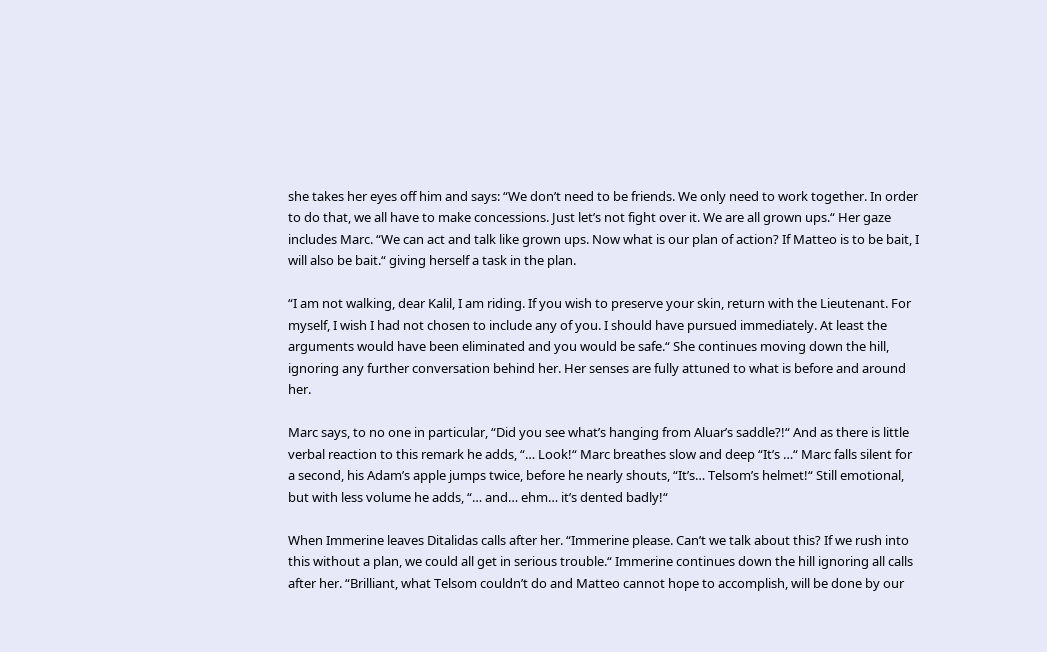she takes her eyes off him and says: “We don’t need to be friends. We only need to work together. In order to do that, we all have to make concessions. Just let’s not fight over it. We are all grown ups.“ Her gaze includes Marc. “We can act and talk like grown ups. Now what is our plan of action? If Matteo is to be bait, I will also be bait.“ giving herself a task in the plan.

“I am not walking, dear Kalil, I am riding. If you wish to preserve your skin, return with the Lieutenant. For myself, I wish I had not chosen to include any of you. I should have pursued immediately. At least the arguments would have been eliminated and you would be safe.“ She continues moving down the hill, ignoring any further conversation behind her. Her senses are fully attuned to what is before and around her.

Marc says, to no one in particular, “Did you see what’s hanging from Aluar’s saddle?!“ And as there is little verbal reaction to this remark he adds, “… Look!“ Marc breathes slow and deep “It’s …“ Marc falls silent for a second, his Adam’s apple jumps twice, before he nearly shouts, “It’s… Telsom’s helmet!“ Still emotional, but with less volume he adds, “… and… ehm… it’s dented badly!“

When Immerine leaves Ditalidas calls after her. “Immerine please. Can’t we talk about this? If we rush into this without a plan, we could all get in serious trouble.“ Immerine continues down the hill ignoring all calls after her. “Brilliant, what Telsom couldn’t do and Matteo cannot hope to accomplish, will be done by our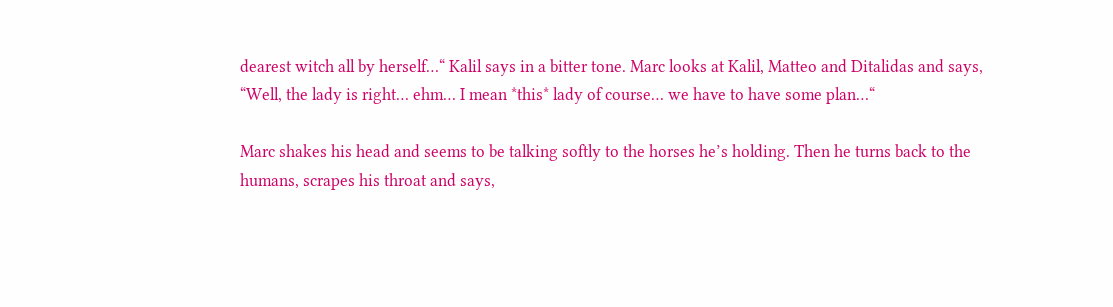dearest witch all by herself…“ Kalil says in a bitter tone. Marc looks at Kalil, Matteo and Ditalidas and says, “Well, the lady is right… ehm… I mean *this* lady of course… we have to have some plan…“

Marc shakes his head and seems to be talking softly to the horses he’s holding. Then he turns back to the humans, scrapes his throat and says,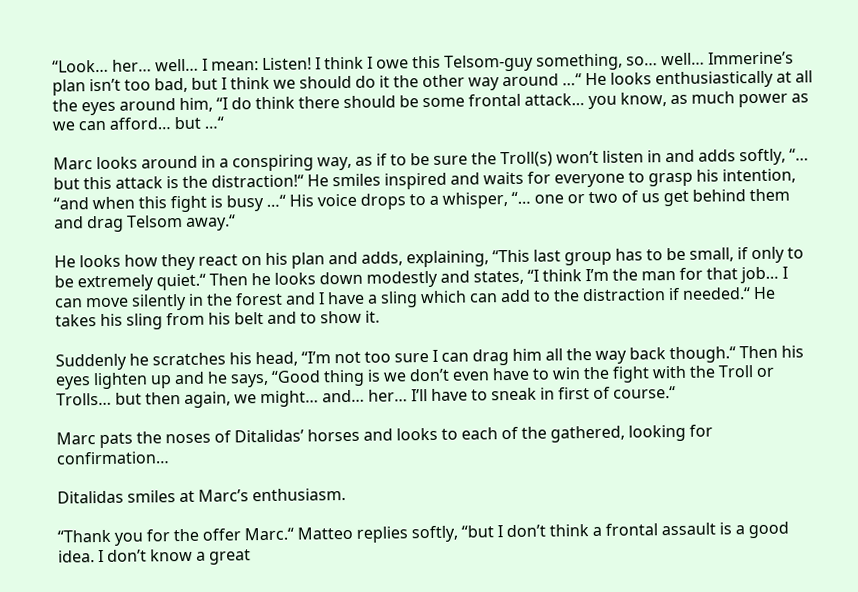“Look… her… well… I mean: Listen! I think I owe this Telsom-guy something, so… well… Immerine’s plan isn’t too bad, but I think we should do it the other way around …“ He looks enthusiastically at all the eyes around him, “I do think there should be some frontal attack… you know, as much power as we can afford… but …“

Marc looks around in a conspiring way, as if to be sure the Troll(s) won’t listen in and adds softly, “… but this attack is the distraction!“ He smiles inspired and waits for everyone to grasp his intention, “and when this fight is busy …“ His voice drops to a whisper, “… one or two of us get behind them and drag Telsom away.“

He looks how they react on his plan and adds, explaining, “This last group has to be small, if only to be extremely quiet.“ Then he looks down modestly and states, “I think I’m the man for that job… I can move silently in the forest and I have a sling which can add to the distraction if needed.“ He takes his sling from his belt and to show it.

Suddenly he scratches his head, “I’m not too sure I can drag him all the way back though.“ Then his eyes lighten up and he says, “Good thing is we don’t even have to win the fight with the Troll or Trolls… but then again, we might… and… her… I’ll have to sneak in first of course.“

Marc pats the noses of Ditalidas’ horses and looks to each of the gathered, looking for confirmation…

Ditalidas smiles at Marc’s enthusiasm.

“Thank you for the offer Marc.“ Matteo replies softly, “but I don’t think a frontal assault is a good idea. I don’t know a great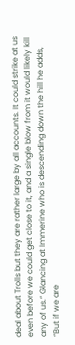deal about Trolls but they are rather large by all accounts. It could strike at us even before we could get close to it, and a single blow from it would likely kill any of us.“ Glancing at Immerine who is descending down the hill he adds, “But if we are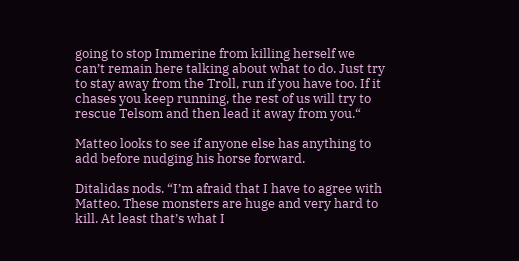going to stop Immerine from killing herself we can’t remain here talking about what to do. Just try to stay away from the Troll, run if you have too. If it chases you keep running, the rest of us will try to rescue Telsom and then lead it away from you.“

Matteo looks to see if anyone else has anything to add before nudging his horse forward.

Ditalidas nods. “I’m afraid that I have to agree with Matteo. These monsters are huge and very hard to kill. At least that’s what I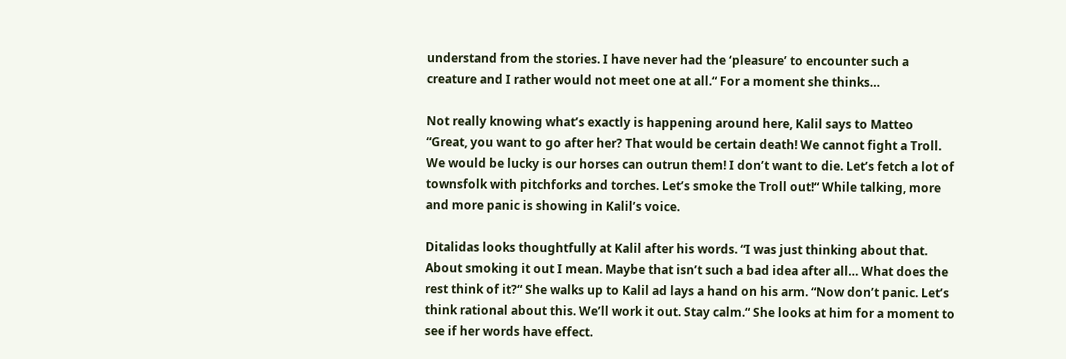understand from the stories. I have never had the ‘pleasure’ to encounter such a creature and I rather would not meet one at all.“ For a moment she thinks…

Not really knowing what’s exactly is happening around here, Kalil says to Matteo “Great, you want to go after her? That would be certain death! We cannot fight a Troll. We would be lucky is our horses can outrun them! I don’t want to die. Let’s fetch a lot of townsfolk with pitchforks and torches. Let’s smoke the Troll out!“ While talking, more and more panic is showing in Kalil’s voice.

Ditalidas looks thoughtfully at Kalil after his words. “I was just thinking about that. About smoking it out I mean. Maybe that isn’t such a bad idea after all… What does the rest think of it?“ She walks up to Kalil ad lays a hand on his arm. “Now don’t panic. Let’s think rational about this. We’ll work it out. Stay calm.“ She looks at him for a moment to see if her words have effect.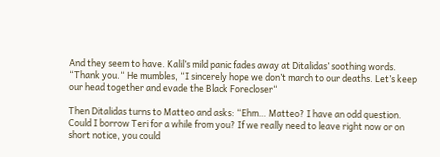And they seem to have. Kalil’s mild panic fades away at Ditalidas’ soothing words. “Thank you.“ He mumbles, “I sincerely hope we don’t march to our deaths. Let’s keep our head together and evade the Black Forecloser“

Then Ditalidas turns to Matteo and asks: “Ehm… Matteo? I have an odd question. Could I borrow Teri for a while from you? If we really need to leave right now or on short notice, you could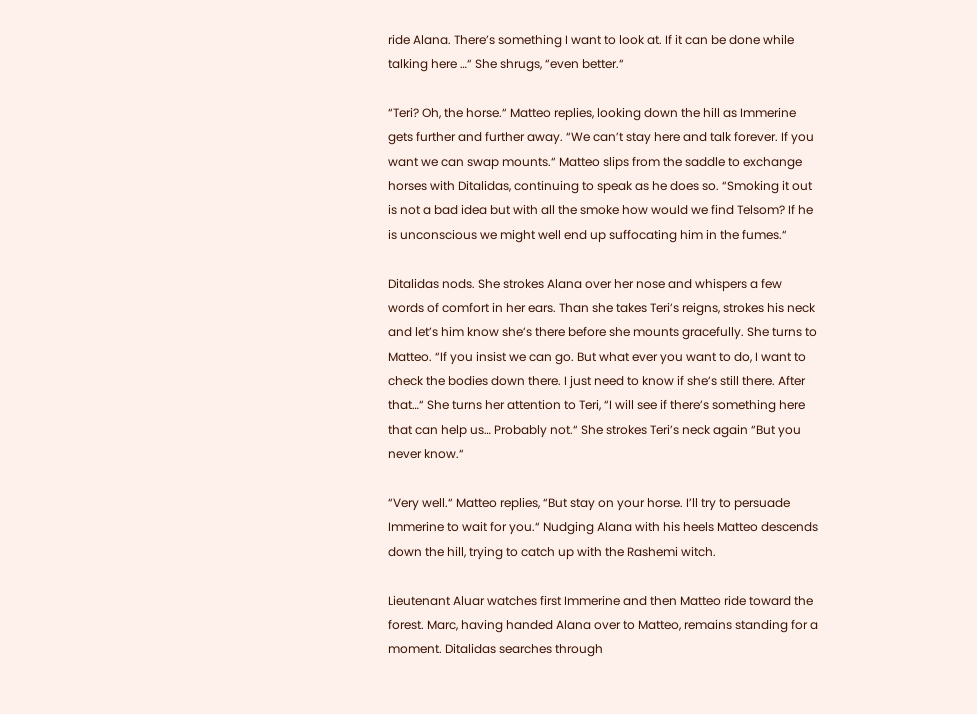ride Alana. There’s something I want to look at. If it can be done while talking here …“ She shrugs, “even better.“

“Teri? Oh, the horse.“ Matteo replies, looking down the hill as Immerine gets further and further away. “We can’t stay here and talk forever. If you want we can swap mounts.“ Matteo slips from the saddle to exchange horses with Ditalidas, continuing to speak as he does so. “Smoking it out is not a bad idea but with all the smoke how would we find Telsom? If he is unconscious we might well end up suffocating him in the fumes.“

Ditalidas nods. She strokes Alana over her nose and whispers a few words of comfort in her ears. Than she takes Teri’s reigns, strokes his neck and let’s him know she’s there before she mounts gracefully. She turns to Matteo. “If you insist we can go. But what ever you want to do, I want to check the bodies down there. I just need to know if she’s still there. After that…“ She turns her attention to Teri, “I will see if there’s something here that can help us… Probably not.“ She strokes Teri’s neck again “But you never know.“

“Very well.“ Matteo replies, “But stay on your horse. I’ll try to persuade Immerine to wait for you.“ Nudging Alana with his heels Matteo descends down the hill, trying to catch up with the Rashemi witch.

Lieutenant Aluar watches first Immerine and then Matteo ride toward the forest. Marc, having handed Alana over to Matteo, remains standing for a moment. Ditalidas searches through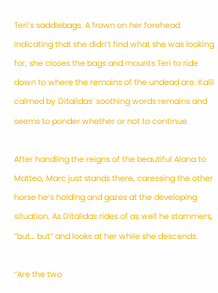Teri’s saddlebags. A frown on her forehead indicating that she didn’t find what she was looking for, she closes the bags and mounts Teri to ride down to where the remains of the undead are. Kalil calmed by Ditalidas’ soothing words remains and seems to ponder whether or not to continue.

After handling the reigns of the beautiful Alana to Matteo, Marc just stands there, caressing the other horse he’s holding and gazes at the developing situation. As Ditalidas rides of as well he stammers, “but… but“ and looks at her while she descends.

“Are the two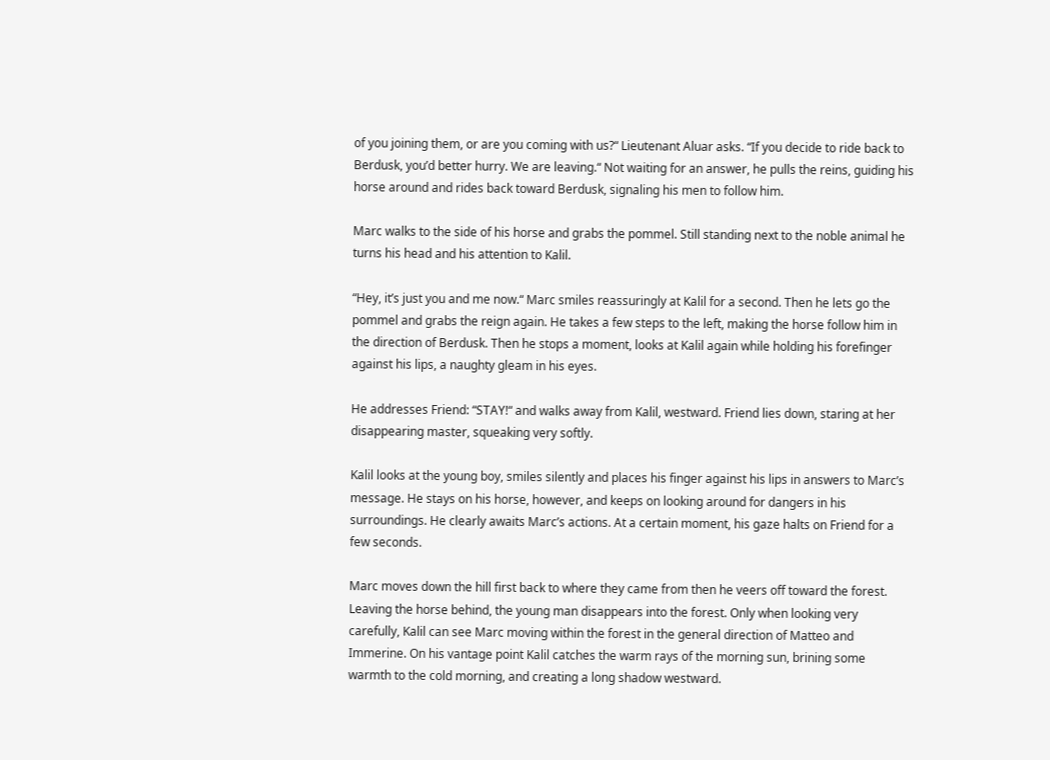of you joining them, or are you coming with us?“ Lieutenant Aluar asks. “If you decide to ride back to Berdusk, you’d better hurry. We are leaving.“ Not waiting for an answer, he pulls the reins, guiding his horse around and rides back toward Berdusk, signaling his men to follow him.

Marc walks to the side of his horse and grabs the pommel. Still standing next to the noble animal he turns his head and his attention to Kalil.

“Hey, it’s just you and me now.“ Marc smiles reassuringly at Kalil for a second. Then he lets go the pommel and grabs the reign again. He takes a few steps to the left, making the horse follow him in the direction of Berdusk. Then he stops a moment, looks at Kalil again while holding his forefinger against his lips, a naughty gleam in his eyes.

He addresses Friend: “STAY!“ and walks away from Kalil, westward. Friend lies down, staring at her disappearing master, squeaking very softly.

Kalil looks at the young boy, smiles silently and places his finger against his lips in answers to Marc’s message. He stays on his horse, however, and keeps on looking around for dangers in his surroundings. He clearly awaits Marc’s actions. At a certain moment, his gaze halts on Friend for a few seconds.

Marc moves down the hill first back to where they came from then he veers off toward the forest. Leaving the horse behind, the young man disappears into the forest. Only when looking very carefully, Kalil can see Marc moving within the forest in the general direction of Matteo and Immerine. On his vantage point Kalil catches the warm rays of the morning sun, brining some warmth to the cold morning, and creating a long shadow westward.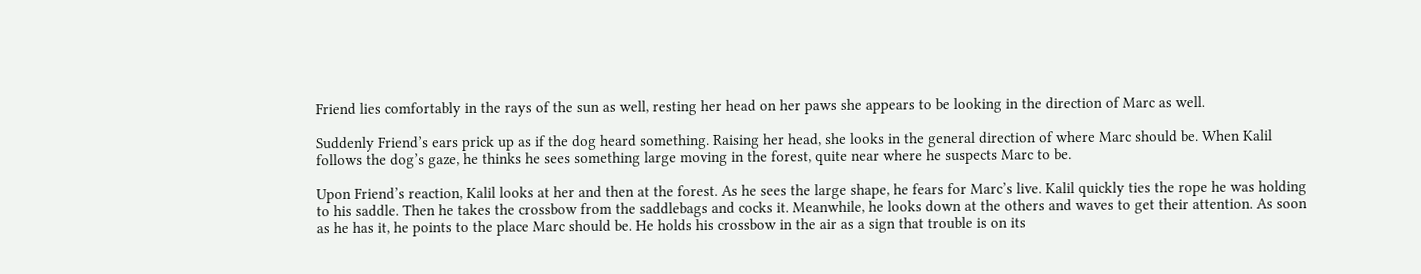Friend lies comfortably in the rays of the sun as well, resting her head on her paws she appears to be looking in the direction of Marc as well.

Suddenly Friend’s ears prick up as if the dog heard something. Raising her head, she looks in the general direction of where Marc should be. When Kalil follows the dog’s gaze, he thinks he sees something large moving in the forest, quite near where he suspects Marc to be.

Upon Friend’s reaction, Kalil looks at her and then at the forest. As he sees the large shape, he fears for Marc’s live. Kalil quickly ties the rope he was holding to his saddle. Then he takes the crossbow from the saddlebags and cocks it. Meanwhile, he looks down at the others and waves to get their attention. As soon as he has it, he points to the place Marc should be. He holds his crossbow in the air as a sign that trouble is on its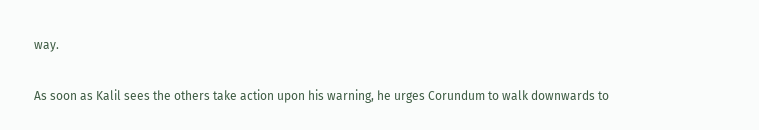way.

As soon as Kalil sees the others take action upon his warning, he urges Corundum to walk downwards to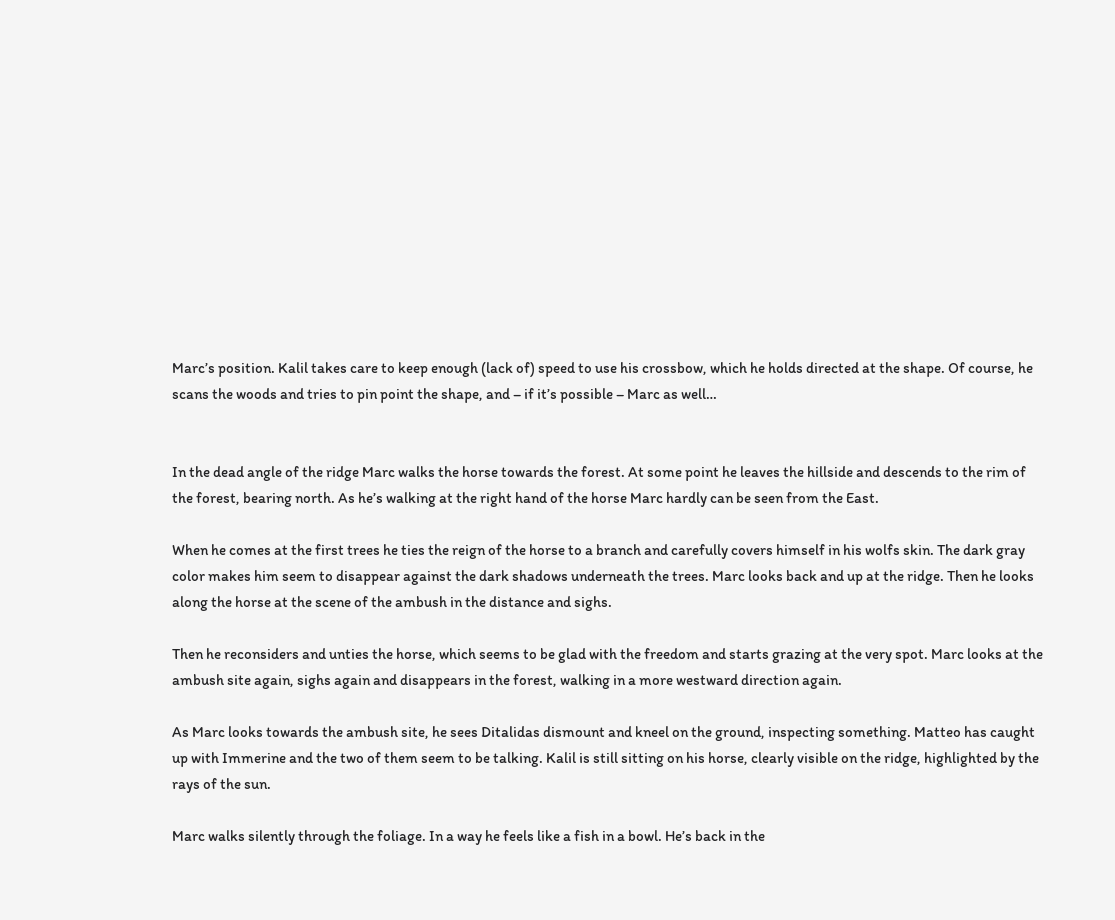Marc’s position. Kalil takes care to keep enough (lack of) speed to use his crossbow, which he holds directed at the shape. Of course, he scans the woods and tries to pin point the shape, and – if it’s possible – Marc as well…


In the dead angle of the ridge Marc walks the horse towards the forest. At some point he leaves the hillside and descends to the rim of the forest, bearing north. As he’s walking at the right hand of the horse Marc hardly can be seen from the East.

When he comes at the first trees he ties the reign of the horse to a branch and carefully covers himself in his wolfs skin. The dark gray color makes him seem to disappear against the dark shadows underneath the trees. Marc looks back and up at the ridge. Then he looks along the horse at the scene of the ambush in the distance and sighs.

Then he reconsiders and unties the horse, which seems to be glad with the freedom and starts grazing at the very spot. Marc looks at the ambush site again, sighs again and disappears in the forest, walking in a more westward direction again.

As Marc looks towards the ambush site, he sees Ditalidas dismount and kneel on the ground, inspecting something. Matteo has caught up with Immerine and the two of them seem to be talking. Kalil is still sitting on his horse, clearly visible on the ridge, highlighted by the rays of the sun.

Marc walks silently through the foliage. In a way he feels like a fish in a bowl. He’s back in the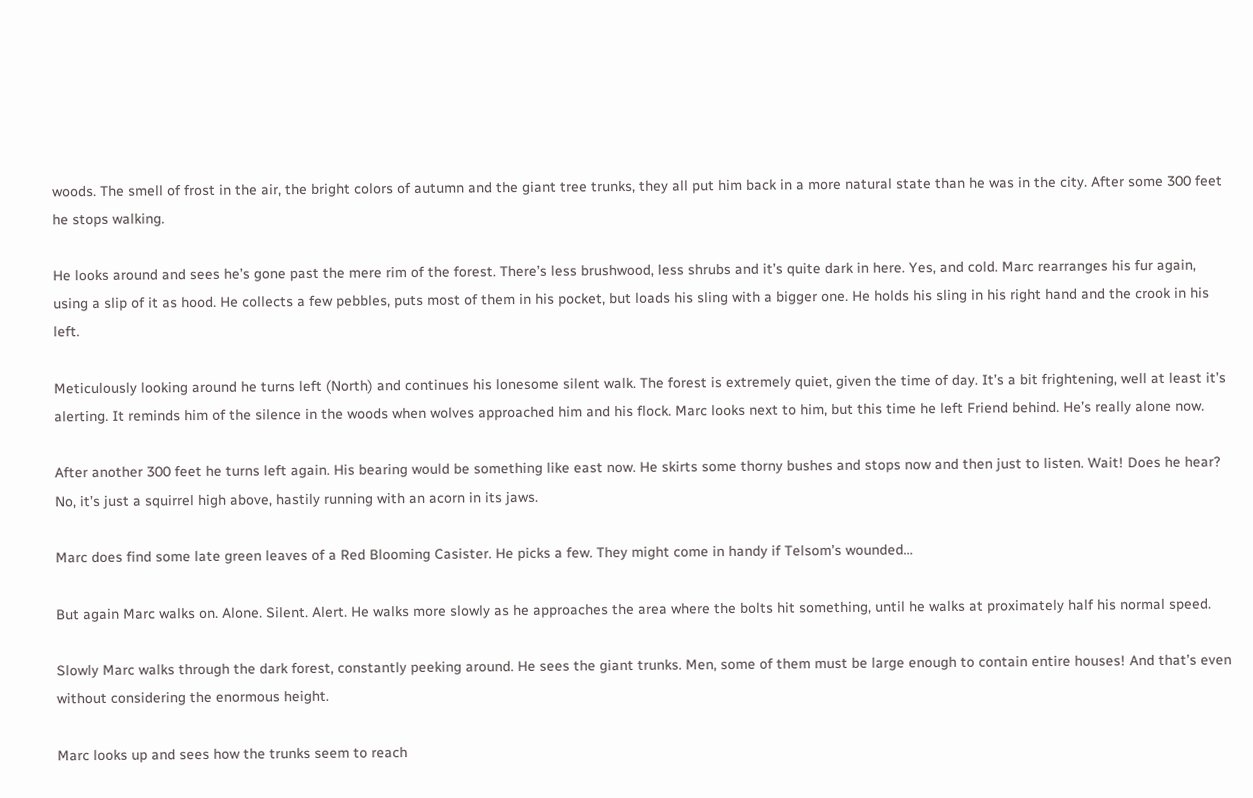woods. The smell of frost in the air, the bright colors of autumn and the giant tree trunks, they all put him back in a more natural state than he was in the city. After some 300 feet he stops walking.

He looks around and sees he’s gone past the mere rim of the forest. There’s less brushwood, less shrubs and it’s quite dark in here. Yes, and cold. Marc rearranges his fur again, using a slip of it as hood. He collects a few pebbles, puts most of them in his pocket, but loads his sling with a bigger one. He holds his sling in his right hand and the crook in his left.

Meticulously looking around he turns left (North) and continues his lonesome silent walk. The forest is extremely quiet, given the time of day. It’s a bit frightening, well at least it’s alerting. It reminds him of the silence in the woods when wolves approached him and his flock. Marc looks next to him, but this time he left Friend behind. He’s really alone now.

After another 300 feet he turns left again. His bearing would be something like east now. He skirts some thorny bushes and stops now and then just to listen. Wait! Does he hear? No, it’s just a squirrel high above, hastily running with an acorn in its jaws.

Marc does find some late green leaves of a Red Blooming Casister. He picks a few. They might come in handy if Telsom’s wounded…

But again Marc walks on. Alone. Silent. Alert. He walks more slowly as he approaches the area where the bolts hit something, until he walks at proximately half his normal speed.

Slowly Marc walks through the dark forest, constantly peeking around. He sees the giant trunks. Men, some of them must be large enough to contain entire houses! And that’s even without considering the enormous height.

Marc looks up and sees how the trunks seem to reach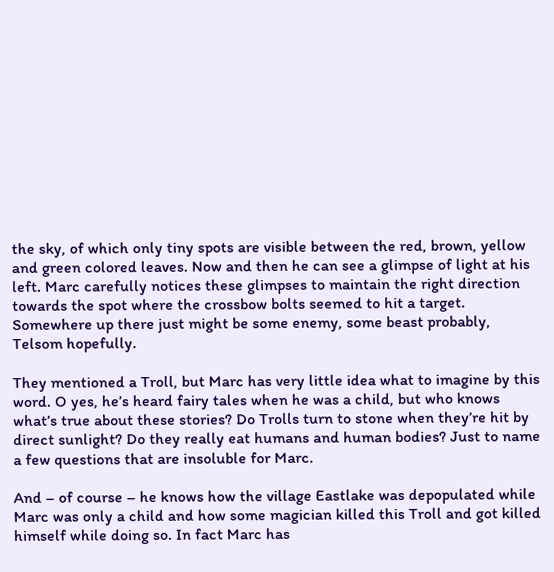the sky, of which only tiny spots are visible between the red, brown, yellow and green colored leaves. Now and then he can see a glimpse of light at his left. Marc carefully notices these glimpses to maintain the right direction towards the spot where the crossbow bolts seemed to hit a target. Somewhere up there just might be some enemy, some beast probably, Telsom hopefully.

They mentioned a Troll, but Marc has very little idea what to imagine by this word. O yes, he’s heard fairy tales when he was a child, but who knows what’s true about these stories? Do Trolls turn to stone when they’re hit by direct sunlight? Do they really eat humans and human bodies? Just to name a few questions that are insoluble for Marc.

And – of course – he knows how the village Eastlake was depopulated while Marc was only a child and how some magician killed this Troll and got killed himself while doing so. In fact Marc has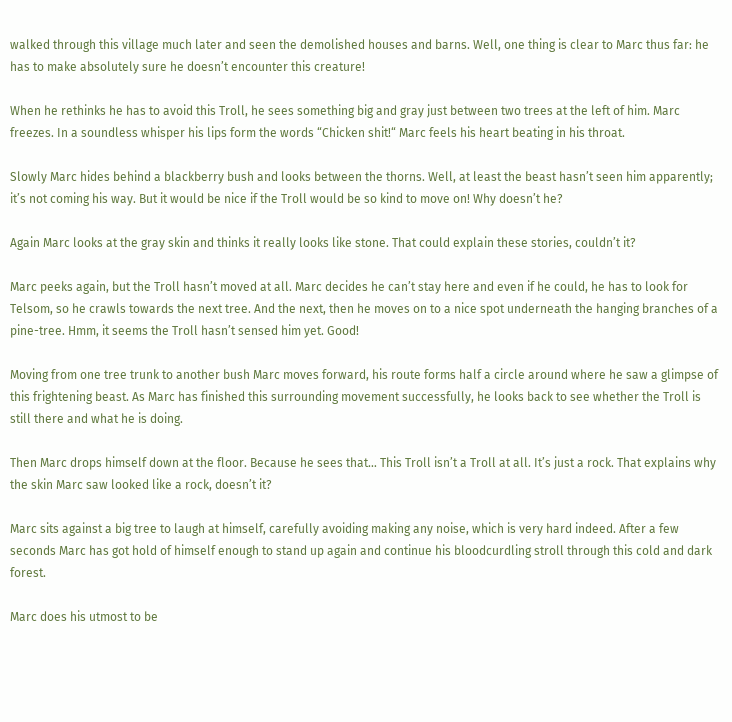walked through this village much later and seen the demolished houses and barns. Well, one thing is clear to Marc thus far: he has to make absolutely sure he doesn’t encounter this creature!

When he rethinks he has to avoid this Troll, he sees something big and gray just between two trees at the left of him. Marc freezes. In a soundless whisper his lips form the words “Chicken shit!“ Marc feels his heart beating in his throat.

Slowly Marc hides behind a blackberry bush and looks between the thorns. Well, at least the beast hasn’t seen him apparently; it’s not coming his way. But it would be nice if the Troll would be so kind to move on! Why doesn’t he?

Again Marc looks at the gray skin and thinks it really looks like stone. That could explain these stories, couldn’t it?

Marc peeks again, but the Troll hasn’t moved at all. Marc decides he can’t stay here and even if he could, he has to look for Telsom, so he crawls towards the next tree. And the next, then he moves on to a nice spot underneath the hanging branches of a pine-tree. Hmm, it seems the Troll hasn’t sensed him yet. Good!

Moving from one tree trunk to another bush Marc moves forward, his route forms half a circle around where he saw a glimpse of this frightening beast. As Marc has finished this surrounding movement successfully, he looks back to see whether the Troll is still there and what he is doing.

Then Marc drops himself down at the floor. Because he sees that… This Troll isn’t a Troll at all. It’s just a rock. That explains why the skin Marc saw looked like a rock, doesn’t it?

Marc sits against a big tree to laugh at himself, carefully avoiding making any noise, which is very hard indeed. After a few seconds Marc has got hold of himself enough to stand up again and continue his bloodcurdling stroll through this cold and dark forest.

Marc does his utmost to be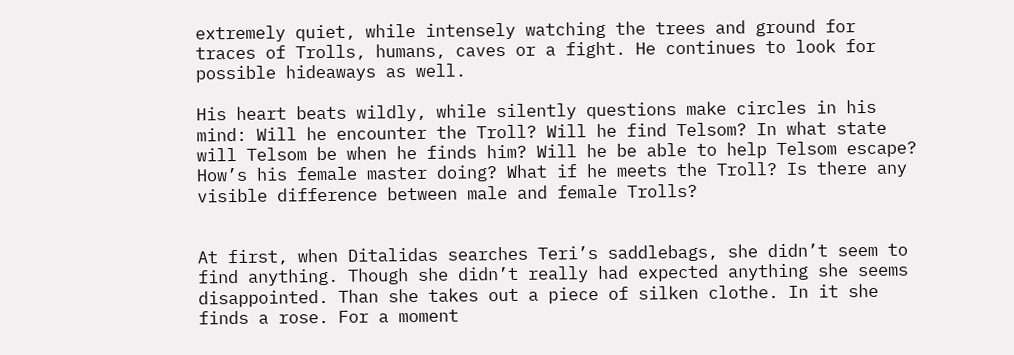extremely quiet, while intensely watching the trees and ground for traces of Trolls, humans, caves or a fight. He continues to look for possible hideaways as well.

His heart beats wildly, while silently questions make circles in his mind: Will he encounter the Troll? Will he find Telsom? In what state will Telsom be when he finds him? Will he be able to help Telsom escape? How’s his female master doing? What if he meets the Troll? Is there any visible difference between male and female Trolls?


At first, when Ditalidas searches Teri’s saddlebags, she didn’t seem to find anything. Though she didn’t really had expected anything she seems disappointed. Than she takes out a piece of silken clothe. In it she finds a rose. For a moment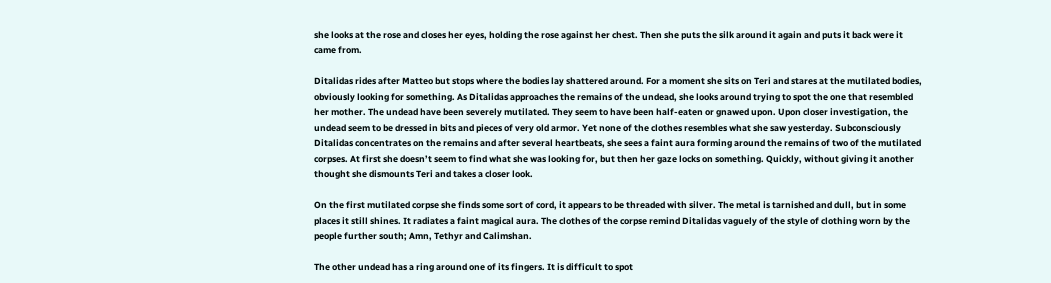she looks at the rose and closes her eyes, holding the rose against her chest. Then she puts the silk around it again and puts it back were it came from.

Ditalidas rides after Matteo but stops where the bodies lay shattered around. For a moment she sits on Teri and stares at the mutilated bodies, obviously looking for something. As Ditalidas approaches the remains of the undead, she looks around trying to spot the one that resembled her mother. The undead have been severely mutilated. They seem to have been half-eaten or gnawed upon. Upon closer investigation, the undead seem to be dressed in bits and pieces of very old armor. Yet none of the clothes resembles what she saw yesterday. Subconsciously Ditalidas concentrates on the remains and after several heartbeats, she sees a faint aura forming around the remains of two of the mutilated corpses. At first she doesn’t seem to find what she was looking for, but then her gaze locks on something. Quickly, without giving it another thought she dismounts Teri and takes a closer look.

On the first mutilated corpse she finds some sort of cord, it appears to be threaded with silver. The metal is tarnished and dull, but in some places it still shines. It radiates a faint magical aura. The clothes of the corpse remind Ditalidas vaguely of the style of clothing worn by the people further south; Amn, Tethyr and Calimshan.

The other undead has a ring around one of its fingers. It is difficult to spot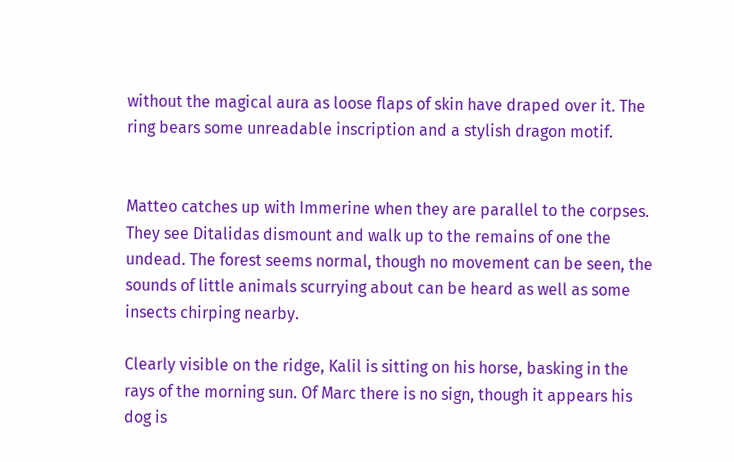without the magical aura as loose flaps of skin have draped over it. The ring bears some unreadable inscription and a stylish dragon motif.


Matteo catches up with Immerine when they are parallel to the corpses. They see Ditalidas dismount and walk up to the remains of one the undead. The forest seems normal, though no movement can be seen, the sounds of little animals scurrying about can be heard as well as some insects chirping nearby.

Clearly visible on the ridge, Kalil is sitting on his horse, basking in the rays of the morning sun. Of Marc there is no sign, though it appears his dog is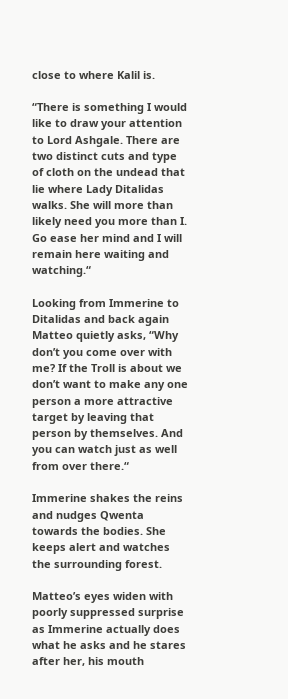close to where Kalil is.

“There is something I would like to draw your attention to Lord Ashgale. There are two distinct cuts and type of cloth on the undead that lie where Lady Ditalidas walks. She will more than likely need you more than I. Go ease her mind and I will remain here waiting and watching.“

Looking from Immerine to Ditalidas and back again Matteo quietly asks, “Why don’t you come over with me? If the Troll is about we don’t want to make any one person a more attractive target by leaving that person by themselves. And you can watch just as well from over there.“

Immerine shakes the reins and nudges Qwenta towards the bodies. She keeps alert and watches the surrounding forest.

Matteo’s eyes widen with poorly suppressed surprise as Immerine actually does what he asks and he stares after her, his mouth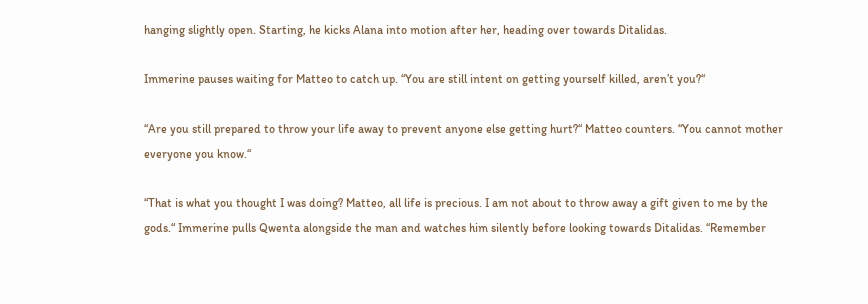hanging slightly open. Starting, he kicks Alana into motion after her, heading over towards Ditalidas.

Immerine pauses waiting for Matteo to catch up. “You are still intent on getting yourself killed, aren’t you?“

“Are you still prepared to throw your life away to prevent anyone else getting hurt?“ Matteo counters. “You cannot mother everyone you know.“

“That is what you thought I was doing? Matteo, all life is precious. I am not about to throw away a gift given to me by the gods.“ Immerine pulls Qwenta alongside the man and watches him silently before looking towards Ditalidas. “Remember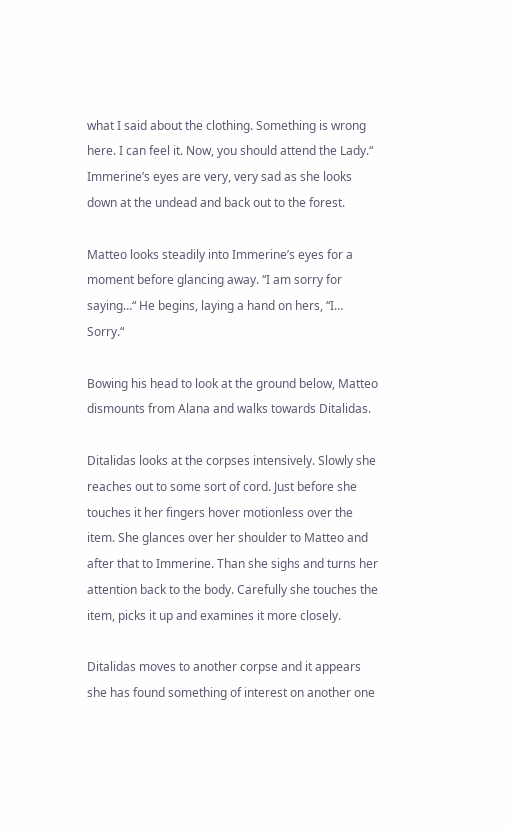what I said about the clothing. Something is wrong here. I can feel it. Now, you should attend the Lady.“ Immerine’s eyes are very, very sad as she looks down at the undead and back out to the forest.

Matteo looks steadily into Immerine’s eyes for a moment before glancing away. “I am sorry for saying…“ He begins, laying a hand on hers, “I… Sorry.“

Bowing his head to look at the ground below, Matteo dismounts from Alana and walks towards Ditalidas.

Ditalidas looks at the corpses intensively. Slowly she reaches out to some sort of cord. Just before she touches it her fingers hover motionless over the item. She glances over her shoulder to Matteo and after that to Immerine. Than she sighs and turns her attention back to the body. Carefully she touches the item, picks it up and examines it more closely.

Ditalidas moves to another corpse and it appears she has found something of interest on another one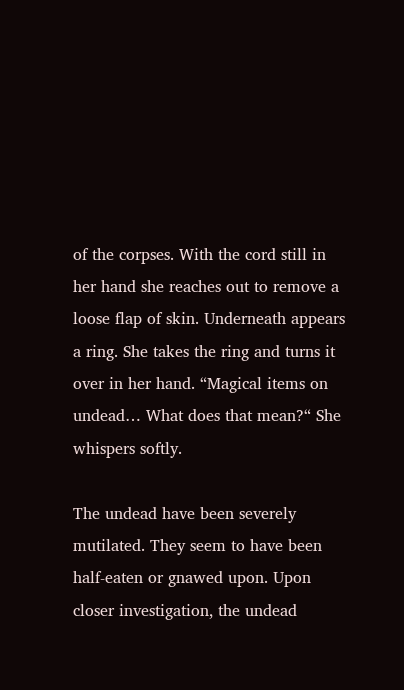of the corpses. With the cord still in her hand she reaches out to remove a loose flap of skin. Underneath appears a ring. She takes the ring and turns it over in her hand. “Magical items on undead… What does that mean?“ She whispers softly.

The undead have been severely mutilated. They seem to have been half-eaten or gnawed upon. Upon closer investigation, the undead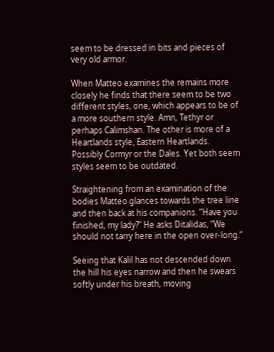seem to be dressed in bits and pieces of very old armor.

When Matteo examines the remains more closely he finds that there seem to be two different styles, one, which appears to be of a more southern style. Amn, Tethyr or perhaps Calimshan. The other is more of a Heartlands style, Eastern Heartlands. Possibly Cormyr or the Dales. Yet both seem styles seem to be outdated.

Straightening from an examination of the bodies Matteo glances towards the tree line and then back at his companions. “Have you finished, my lady?“ He asks Ditalidas, “We should not tarry here in the open over-long.“

Seeing that Kalil has not descended down the hill his eyes narrow and then he swears softly under his breath, moving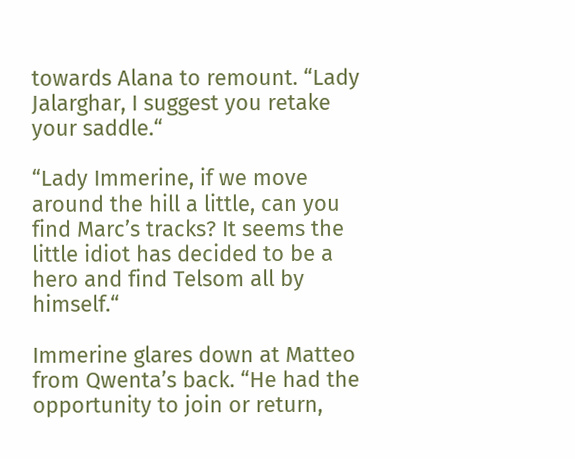towards Alana to remount. “Lady Jalarghar, I suggest you retake your saddle.“

“Lady Immerine, if we move around the hill a little, can you find Marc’s tracks? It seems the little idiot has decided to be a hero and find Telsom all by himself.“

Immerine glares down at Matteo from Qwenta’s back. “He had the opportunity to join or return,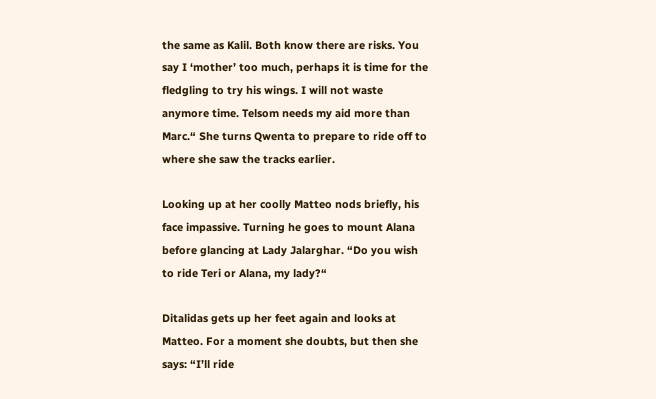the same as Kalil. Both know there are risks. You say I ‘mother’ too much, perhaps it is time for the fledgling to try his wings. I will not waste anymore time. Telsom needs my aid more than Marc.“ She turns Qwenta to prepare to ride off to where she saw the tracks earlier.

Looking up at her coolly Matteo nods briefly, his face impassive. Turning he goes to mount Alana before glancing at Lady Jalarghar. “Do you wish to ride Teri or Alana, my lady?“

Ditalidas gets up her feet again and looks at Matteo. For a moment she doubts, but then she says: “I’ll ride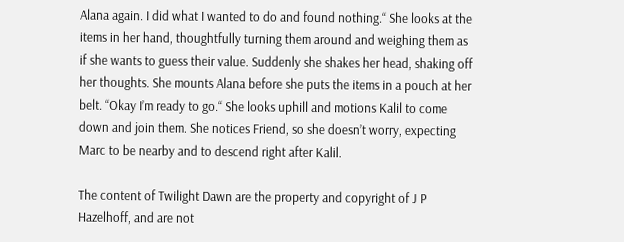Alana again. I did what I wanted to do and found nothing.“ She looks at the items in her hand, thoughtfully turning them around and weighing them as if she wants to guess their value. Suddenly she shakes her head, shaking off her thoughts. She mounts Alana before she puts the items in a pouch at her belt. “Okay I’m ready to go.“ She looks uphill and motions Kalil to come down and join them. She notices Friend, so she doesn’t worry, expecting Marc to be nearby and to descend right after Kalil.

The content of Twilight Dawn are the property and copyright of J P Hazelhoff, and are not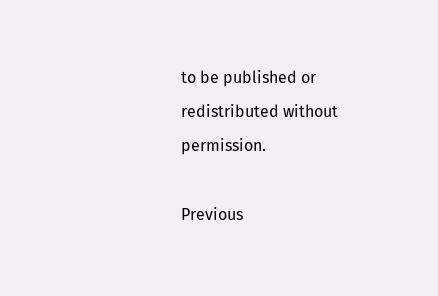to be published or redistributed without permission.

Previous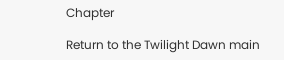Chapter

Return to the Twilight Dawn main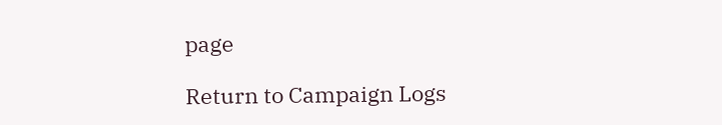page

Return to Campaign Logs